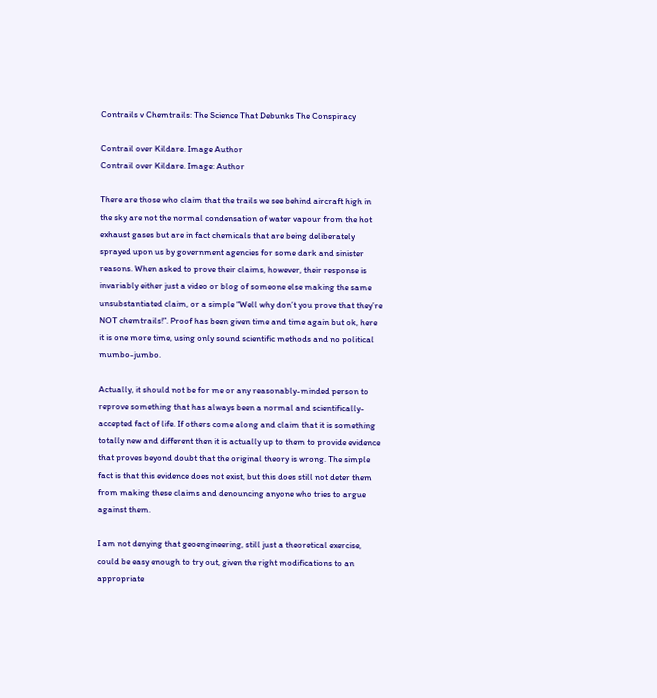Contrails v Chemtrails: The Science That Debunks The Conspiracy

Contrail over Kildare. Image Author
Contrail over Kildare. Image: Author

There are those who claim that the trails we see behind aircraft high in the sky are not the normal condensation of water vapour from the hot exhaust gases but are in fact chemicals that are being deliberately sprayed upon us by government agencies for some dark and sinister reasons. When asked to prove their claims, however, their response is invariably either just a video or blog of someone else making the same unsubstantiated claim, or a simple “Well why don’t you prove that they’re NOT chemtrails!”. Proof has been given time and time again but ok, here it is one more time, using only sound scientific methods and no political mumbo-jumbo.

Actually, it should not be for me or any reasonably-minded person to reprove something that has always been a normal and scientifically-accepted fact of life. If others come along and claim that it is something totally new and different then it is actually up to them to provide evidence that proves beyond doubt that the original theory is wrong. The simple fact is that this evidence does not exist, but this does still not deter them from making these claims and denouncing anyone who tries to argue against them.

I am not denying that geoengineering, still just a theoretical exercise, could be easy enough to try out, given the right modifications to an appropriate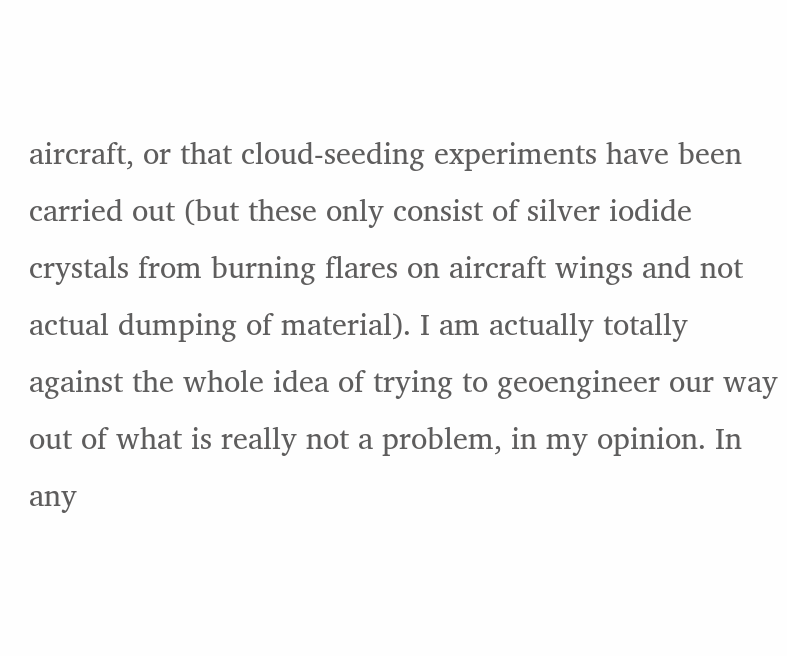aircraft, or that cloud-seeding experiments have been carried out (but these only consist of silver iodide crystals from burning flares on aircraft wings and not actual dumping of material). I am actually totally against the whole idea of trying to geoengineer our way out of what is really not a problem, in my opinion. In any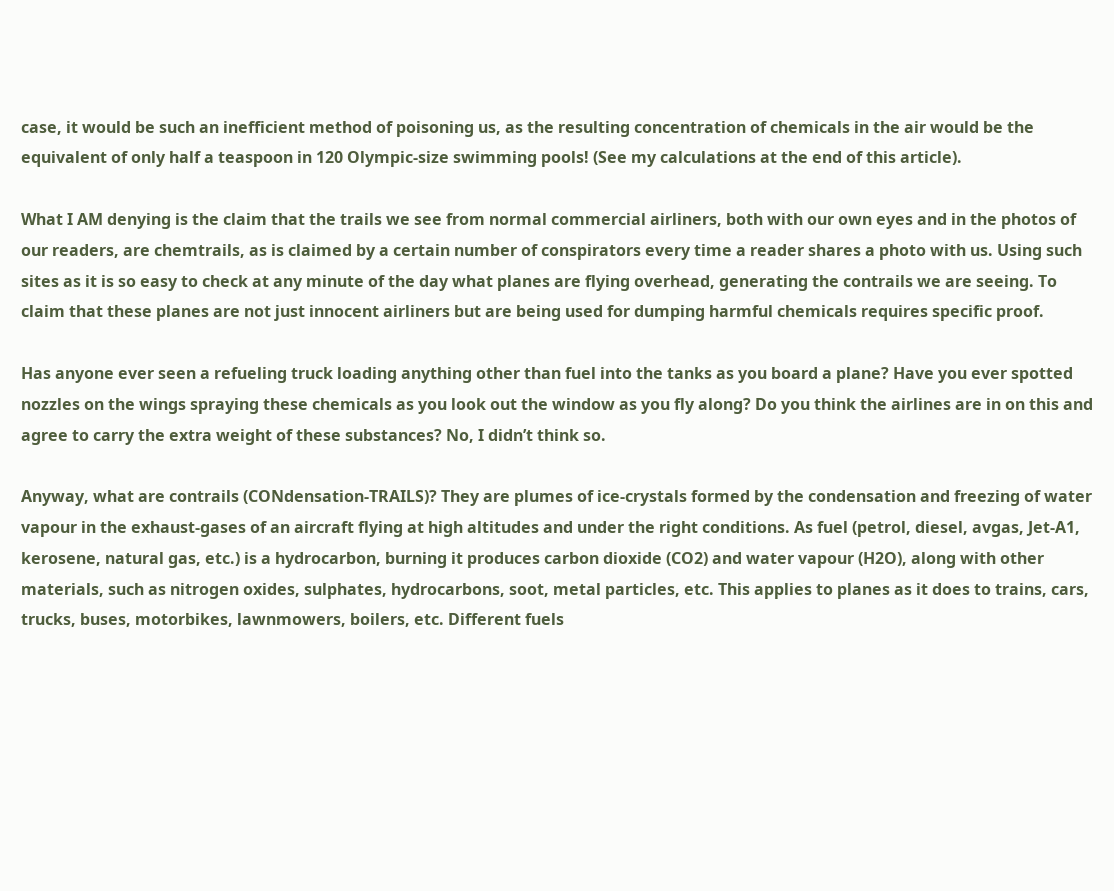case, it would be such an inefficient method of poisoning us, as the resulting concentration of chemicals in the air would be the equivalent of only half a teaspoon in 120 Olympic-size swimming pools! (See my calculations at the end of this article).

What I AM denying is the claim that the trails we see from normal commercial airliners, both with our own eyes and in the photos of our readers, are chemtrails, as is claimed by a certain number of conspirators every time a reader shares a photo with us. Using such sites as it is so easy to check at any minute of the day what planes are flying overhead, generating the contrails we are seeing. To claim that these planes are not just innocent airliners but are being used for dumping harmful chemicals requires specific proof.

Has anyone ever seen a refueling truck loading anything other than fuel into the tanks as you board a plane? Have you ever spotted nozzles on the wings spraying these chemicals as you look out the window as you fly along? Do you think the airlines are in on this and agree to carry the extra weight of these substances? No, I didn’t think so.

Anyway, what are contrails (CONdensation-TRAILS)? They are plumes of ice-crystals formed by the condensation and freezing of water vapour in the exhaust-gases of an aircraft flying at high altitudes and under the right conditions. As fuel (petrol, diesel, avgas, Jet-A1, kerosene, natural gas, etc.) is a hydrocarbon, burning it produces carbon dioxide (CO2) and water vapour (H2O), along with other materials, such as nitrogen oxides, sulphates, hydrocarbons, soot, metal particles, etc. This applies to planes as it does to trains, cars, trucks, buses, motorbikes, lawnmowers, boilers, etc. Different fuels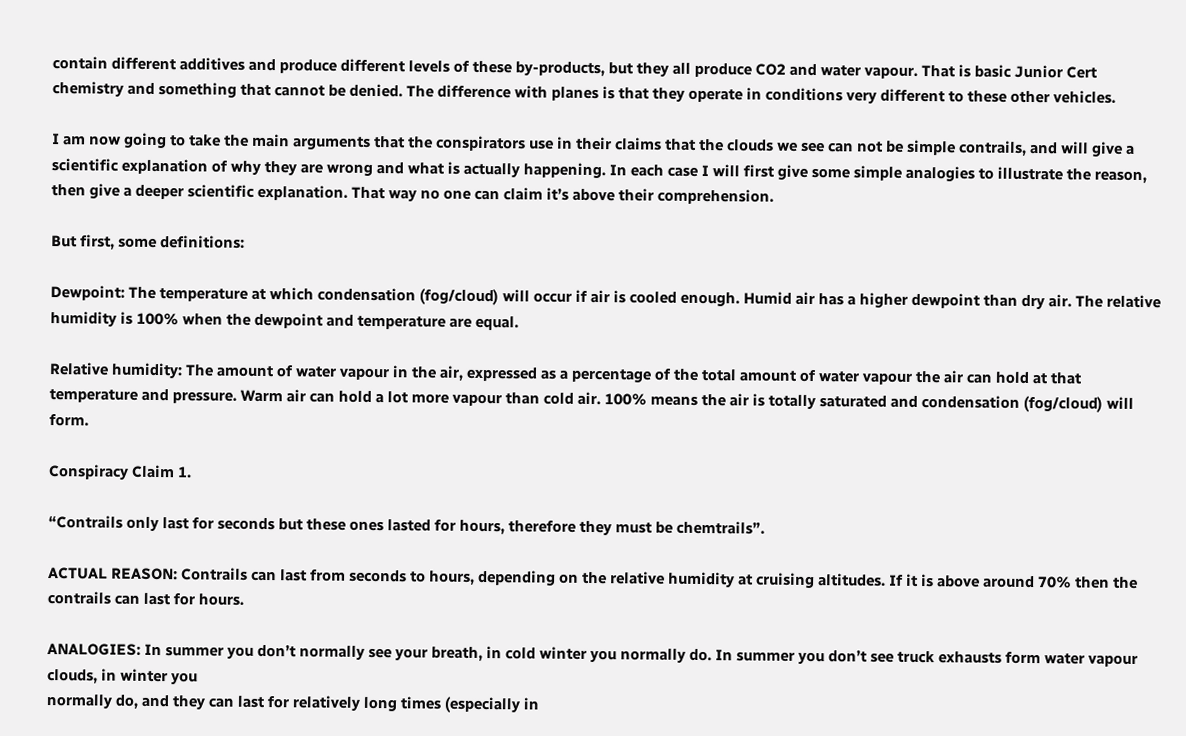contain different additives and produce different levels of these by-products, but they all produce CO2 and water vapour. That is basic Junior Cert chemistry and something that cannot be denied. The difference with planes is that they operate in conditions very different to these other vehicles.

I am now going to take the main arguments that the conspirators use in their claims that the clouds we see can not be simple contrails, and will give a scientific explanation of why they are wrong and what is actually happening. In each case I will first give some simple analogies to illustrate the reason, then give a deeper scientific explanation. That way no one can claim it’s above their comprehension.

But first, some definitions:

Dewpoint: The temperature at which condensation (fog/cloud) will occur if air is cooled enough. Humid air has a higher dewpoint than dry air. The relative humidity is 100% when the dewpoint and temperature are equal.

Relative humidity: The amount of water vapour in the air, expressed as a percentage of the total amount of water vapour the air can hold at that temperature and pressure. Warm air can hold a lot more vapour than cold air. 100% means the air is totally saturated and condensation (fog/cloud) will form.

Conspiracy Claim 1.

“Contrails only last for seconds but these ones lasted for hours, therefore they must be chemtrails”.

ACTUAL REASON: Contrails can last from seconds to hours, depending on the relative humidity at cruising altitudes. If it is above around 70% then the contrails can last for hours.

ANALOGIES: In summer you don’t normally see your breath, in cold winter you normally do. In summer you don’t see truck exhausts form water vapour clouds, in winter you
normally do, and they can last for relatively long times (especially in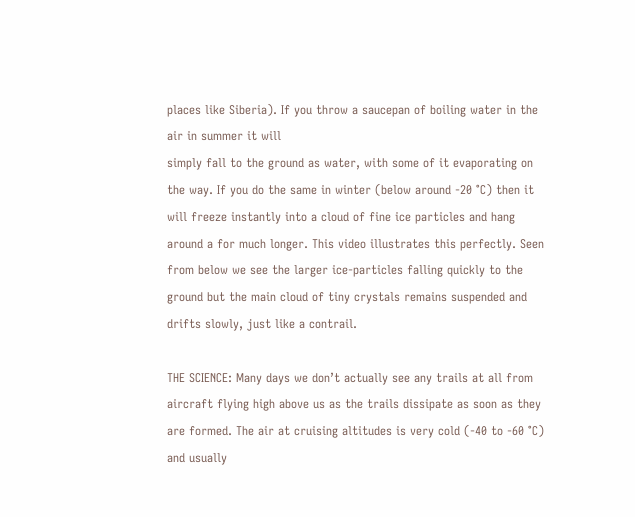places like Siberia). If you throw a saucepan of boiling water in the air in summer it will
simply fall to the ground as water, with some of it evaporating on the way. If you do the same in winter (below around -20 °C) then it will freeze instantly into a cloud of fine ice particles and hang around a for much longer. This video illustrates this perfectly. Seen from below we see the larger ice-particles falling quickly to the ground but the main cloud of tiny crystals remains suspended and drifts slowly, just like a contrail.

THE SCIENCE: Many days we don’t actually see any trails at all from aircraft flying high above us as the trails dissipate as soon as they are formed. The air at cruising altitudes is very cold (-40 to -60 °C) and usually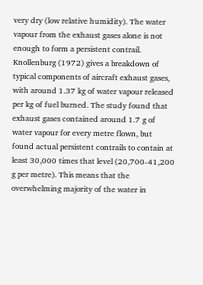very dry (low relative humidity). The water vapour from the exhaust gases alone is not enough to form a persistent contrail. Knollenburg (1972) gives a breakdown of typical components of aircraft exhaust gases, with around 1.37 kg of water vapour released per kg of fuel burned. The study found that exhaust gases contained around 1.7 g of water vapour for every metre flown, but found actual persistent contrails to contain at least 30,000 times that level (20,700-41,200 g per metre). This means that the overwhelming majority of the water in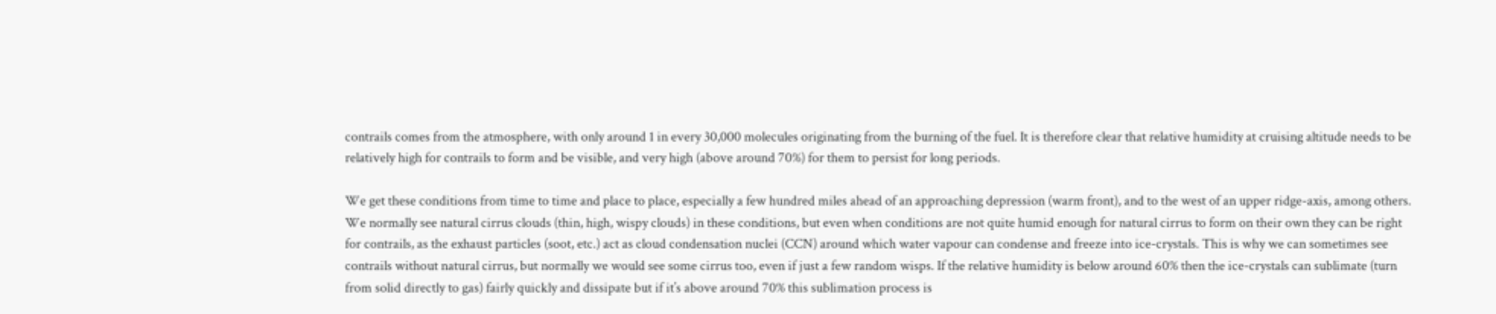contrails comes from the atmosphere, with only around 1 in every 30,000 molecules originating from the burning of the fuel. It is therefore clear that relative humidity at cruising altitude needs to be relatively high for contrails to form and be visible, and very high (above around 70%) for them to persist for long periods.

We get these conditions from time to time and place to place, especially a few hundred miles ahead of an approaching depression (warm front), and to the west of an upper ridge-axis, among others. We normally see natural cirrus clouds (thin, high, wispy clouds) in these conditions, but even when conditions are not quite humid enough for natural cirrus to form on their own they can be right for contrails, as the exhaust particles (soot, etc.) act as cloud condensation nuclei (CCN) around which water vapour can condense and freeze into ice-crystals. This is why we can sometimes see contrails without natural cirrus, but normally we would see some cirrus too, even if just a few random wisps. If the relative humidity is below around 60% then the ice-crystals can sublimate (turn from solid directly to gas) fairly quickly and dissipate but if it’s above around 70% this sublimation process is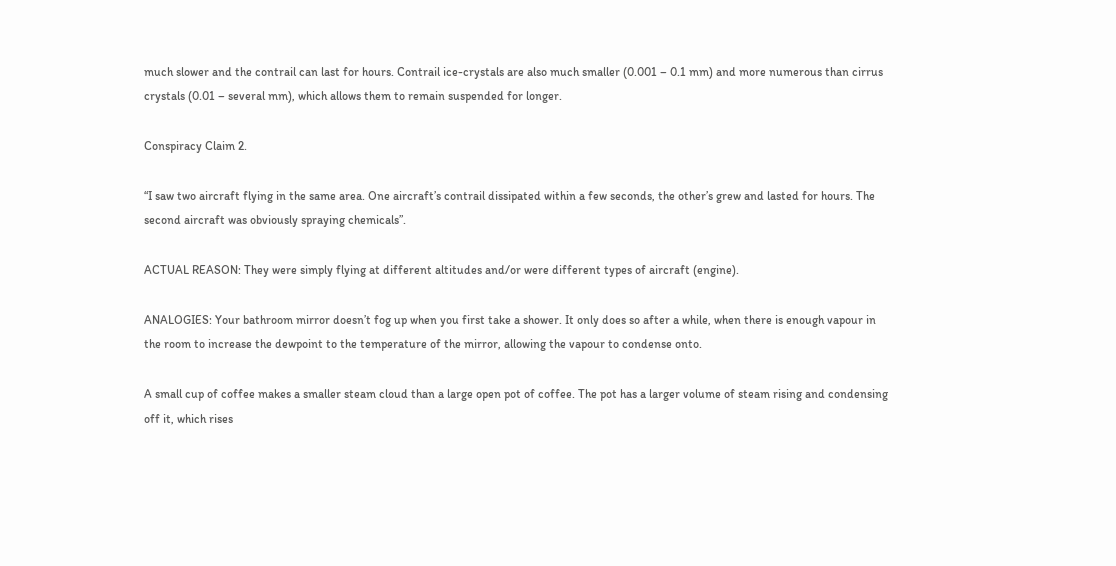much slower and the contrail can last for hours. Contrail ice-crystals are also much smaller (0.001 – 0.1 mm) and more numerous than cirrus crystals (0.01 – several mm), which allows them to remain suspended for longer.

Conspiracy Claim 2.

“I saw two aircraft flying in the same area. One aircraft’s contrail dissipated within a few seconds, the other’s grew and lasted for hours. The second aircraft was obviously spraying chemicals”.

ACTUAL REASON: They were simply flying at different altitudes and/or were different types of aircraft (engine).

ANALOGIES: Your bathroom mirror doesn’t fog up when you first take a shower. It only does so after a while, when there is enough vapour in the room to increase the dewpoint to the temperature of the mirror, allowing the vapour to condense onto.

A small cup of coffee makes a smaller steam cloud than a large open pot of coffee. The pot has a larger volume of steam rising and condensing off it, which rises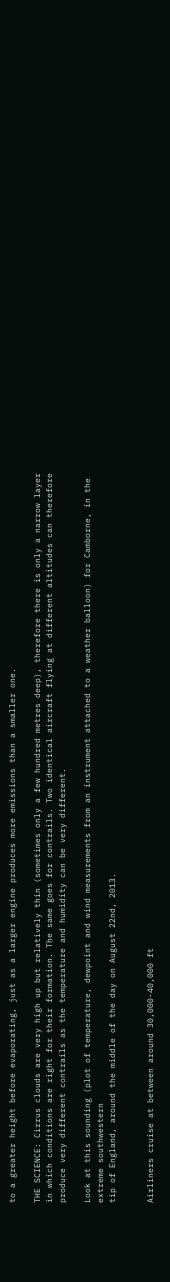to a greater height before evaporating, just as a larger engine produces more emissions than a smaller one.

THE SCIENCE: Cirrus clouds are very high up but relatively thin (sometimes only a few hundred metres deep), therefore there is only a narrow layer in which conditions are right for their formation. The same goes for contrails. Two identical aircraft flying at different altitudes can therefore produce very different contrails as the temperature and humidity can be very different.

Look at this sounding (plot of temperature, dewpoint and wind measurements from an instrument attached to a weather balloon) for Camborne, in the extreme southwestern
tip of England, around the middle of the day on August 22nd, 2013.


Airliners cruise at between around 30,000-40,000 ft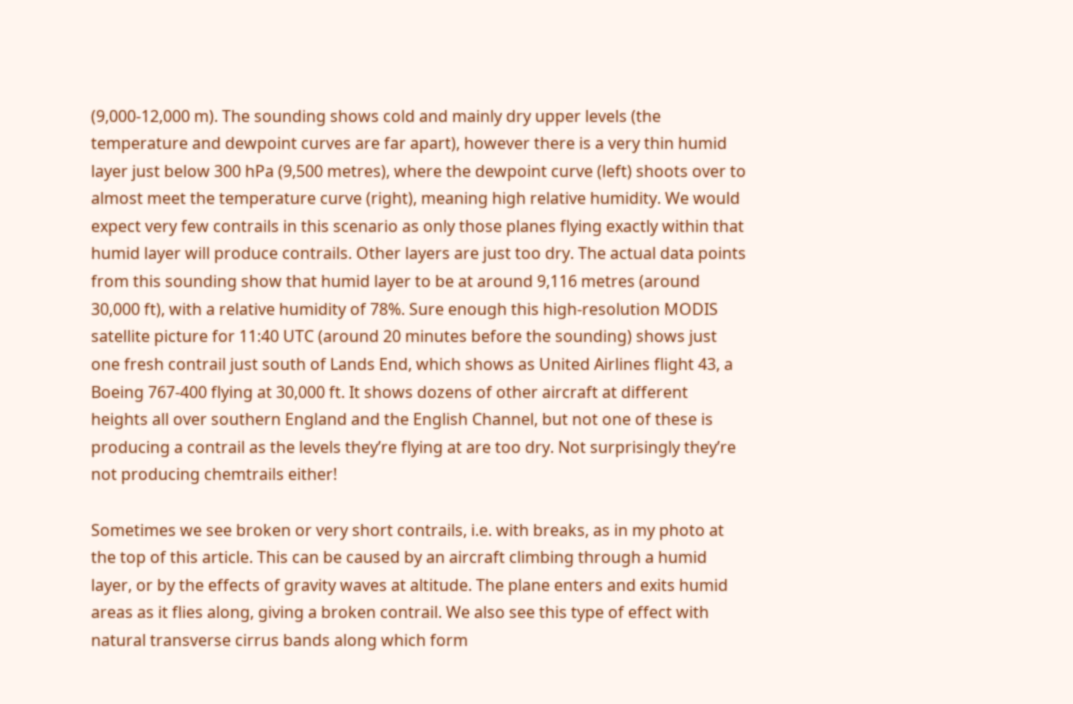(9,000-12,000 m). The sounding shows cold and mainly dry upper levels (the temperature and dewpoint curves are far apart), however there is a very thin humid layer just below 300 hPa (9,500 metres), where the dewpoint curve (left) shoots over to almost meet the temperature curve (right), meaning high relative humidity. We would expect very few contrails in this scenario as only those planes flying exactly within that humid layer will produce contrails. Other layers are just too dry. The actual data points from this sounding show that humid layer to be at around 9,116 metres (around 30,000 ft), with a relative humidity of 78%. Sure enough this high-resolution MODIS satellite picture for 11:40 UTC (around 20 minutes before the sounding) shows just one fresh contrail just south of Lands End, which shows as United Airlines flight 43, a Boeing 767-400 flying at 30,000 ft. It shows dozens of other aircraft at different heights all over southern England and the English Channel, but not one of these is producing a contrail as the levels they’re flying at are too dry. Not surprisingly they’re not producing chemtrails either!

Sometimes we see broken or very short contrails, i.e. with breaks, as in my photo at the top of this article. This can be caused by an aircraft climbing through a humid layer, or by the effects of gravity waves at altitude. The plane enters and exits humid areas as it flies along, giving a broken contrail. We also see this type of effect with natural transverse cirrus bands along which form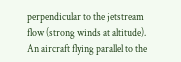perpendicular to the jetstream flow (strong winds at altitude). An aircraft flying parallel to the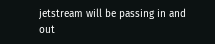jetstream will be passing in and out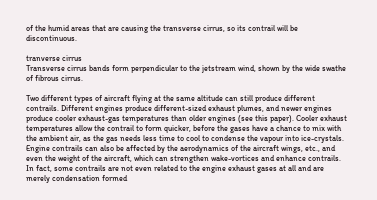of the humid areas that are causing the transverse cirrus, so its contrail will be discontinuous.

tranverse cirrus
Transverse cirrus bands form perpendicular to the jetstream wind, shown by the wide swathe of fibrous cirrus.

Two different types of aircraft flying at the same altitude can still produce different contrails. Different engines produce different-sized exhaust plumes, and newer engines produce cooler exhaust-gas temperatures than older engines (see this paper). Cooler exhaust temperatures allow the contrail to form quicker, before the gases have a chance to mix with the ambient air, as the gas needs less time to cool to condense the vapour into ice-crystals. Engine contrails can also be affected by the aerodynamics of the aircraft wings, etc., and even the weight of the aircraft, which can strengthen wake-vortices and enhance contrails. In fact, some contrails are not even related to the engine exhaust gases at all and are merely condensation formed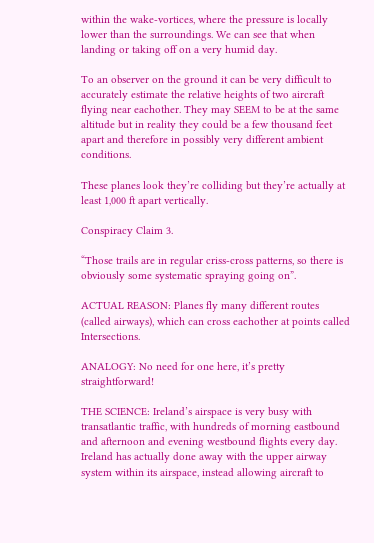within the wake-vortices, where the pressure is locally lower than the surroundings. We can see that when landing or taking off on a very humid day.

To an observer on the ground it can be very difficult to accurately estimate the relative heights of two aircraft flying near eachother. They may SEEM to be at the same altitude but in reality they could be a few thousand feet apart and therefore in possibly very different ambient conditions.

These planes look they’re colliding but they’re actually at least 1,000 ft apart vertically.

Conspiracy Claim 3.

“Those trails are in regular criss-cross patterns, so there is obviously some systematic spraying going on”.

ACTUAL REASON: Planes fly many different routes (called airways), which can cross eachother at points called Intersections.

ANALOGY: No need for one here, it’s pretty straightforward!

THE SCIENCE: Ireland’s airspace is very busy with transatlantic traffic, with hundreds of morning eastbound and afternoon and evening westbound flights every day. Ireland has actually done away with the upper airway system within its airspace, instead allowing aircraft to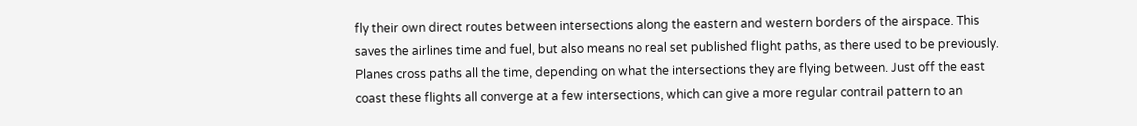fly their own direct routes between intersections along the eastern and western borders of the airspace. This saves the airlines time and fuel, but also means no real set published flight paths, as there used to be previously. Planes cross paths all the time, depending on what the intersections they are flying between. Just off the east coast these flights all converge at a few intersections, which can give a more regular contrail pattern to an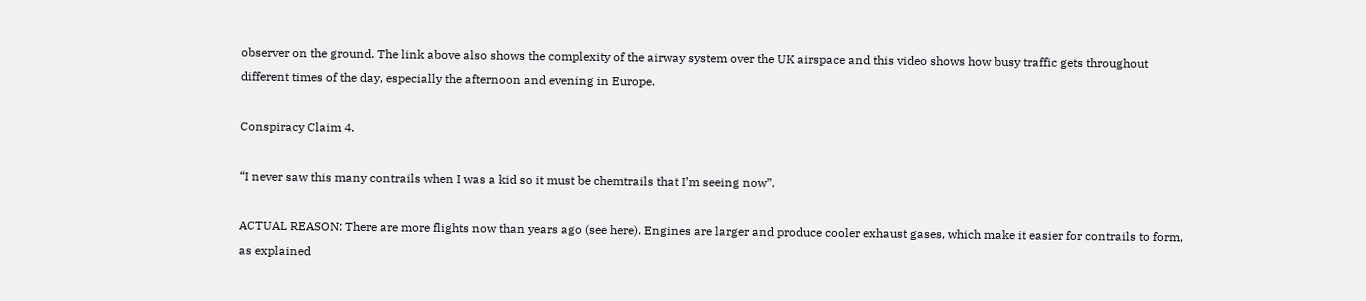observer on the ground. The link above also shows the complexity of the airway system over the UK airspace and this video shows how busy traffic gets throughout different times of the day, especially the afternoon and evening in Europe.

Conspiracy Claim 4.

“I never saw this many contrails when I was a kid so it must be chemtrails that I’m seeing now”.

ACTUAL REASON: There are more flights now than years ago (see here). Engines are larger and produce cooler exhaust gases, which make it easier for contrails to form, as explained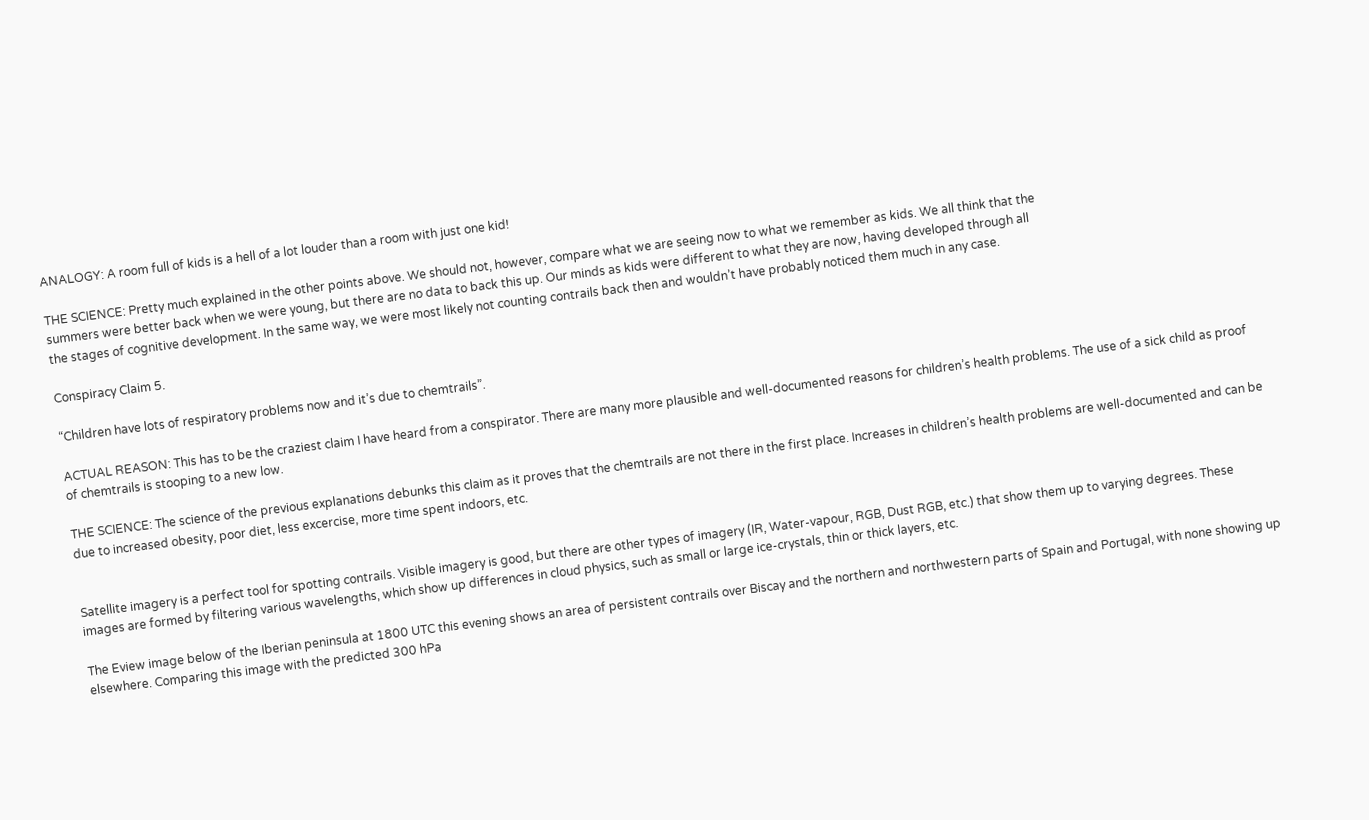ANALOGY: A room full of kids is a hell of a lot louder than a room with just one kid!

THE SCIENCE: Pretty much explained in the other points above. We should not, however, compare what we are seeing now to what we remember as kids. We all think that the
summers were better back when we were young, but there are no data to back this up. Our minds as kids were different to what they are now, having developed through all
the stages of cognitive development. In the same way, we were most likely not counting contrails back then and wouldn’t have probably noticed them much in any case.

Conspiracy Claim 5.

“Children have lots of respiratory problems now and it’s due to chemtrails”.

ACTUAL REASON: This has to be the craziest claim I have heard from a conspirator. There are many more plausible and well-documented reasons for children’s health problems. The use of a sick child as proof of chemtrails is stooping to a new low.

THE SCIENCE: The science of the previous explanations debunks this claim as it proves that the chemtrails are not there in the first place. Increases in children’s health problems are well-documented and can be due to increased obesity, poor diet, less excercise, more time spent indoors, etc.


Satellite imagery is a perfect tool for spotting contrails. Visible imagery is good, but there are other types of imagery (IR, Water-vapour, RGB, Dust RGB, etc.) that show them up to varying degrees. These images are formed by filtering various wavelengths, which show up differences in cloud physics, such as small or large ice-crystals, thin or thick layers, etc.

The Eview image below of the Iberian peninsula at 1800 UTC this evening shows an area of persistent contrails over Biscay and the northern and northwestern parts of Spain and Portugal, with none showing up elsewhere. Comparing this image with the predicted 300 hPa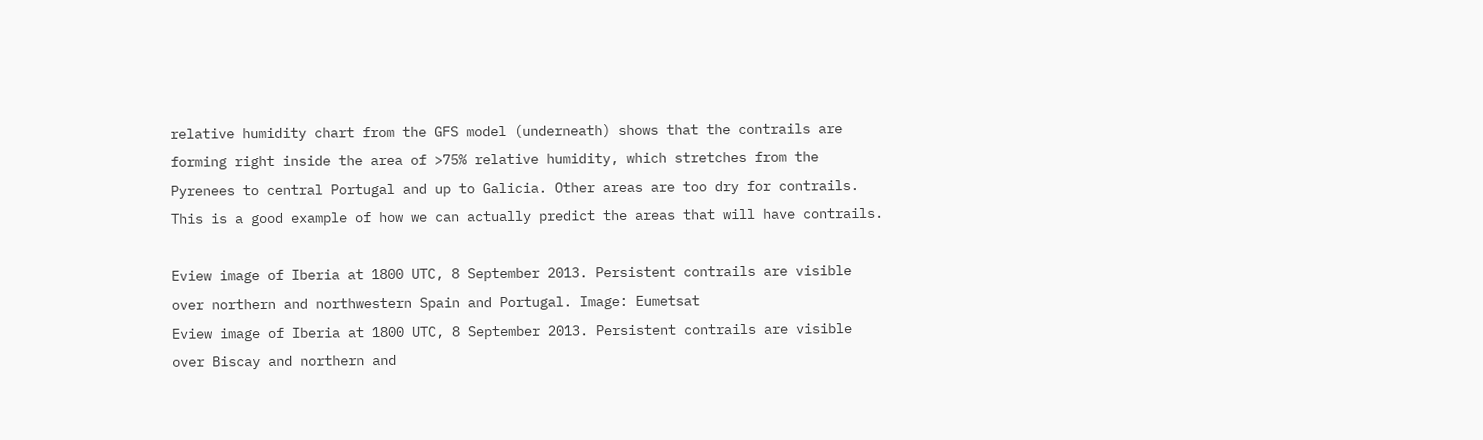relative humidity chart from the GFS model (underneath) shows that the contrails are forming right inside the area of >75% relative humidity, which stretches from the Pyrenees to central Portugal and up to Galicia. Other areas are too dry for contrails. This is a good example of how we can actually predict the areas that will have contrails.

Eview image of Iberia at 1800 UTC, 8 September 2013. Persistent contrails are visible over northern and northwestern Spain and Portugal. Image: Eumetsat
Eview image of Iberia at 1800 UTC, 8 September 2013. Persistent contrails are visible over Biscay and northern and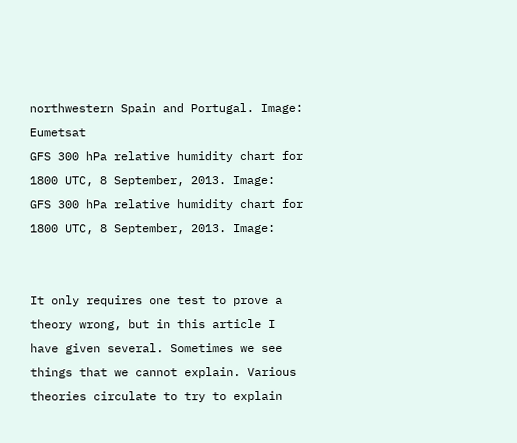northwestern Spain and Portugal. Image: Eumetsat
GFS 300 hPa relative humidity chart for 1800 UTC, 8 September, 2013. Image:
GFS 300 hPa relative humidity chart for 1800 UTC, 8 September, 2013. Image:


It only requires one test to prove a theory wrong, but in this article I have given several. Sometimes we see things that we cannot explain. Various theories circulate to try to explain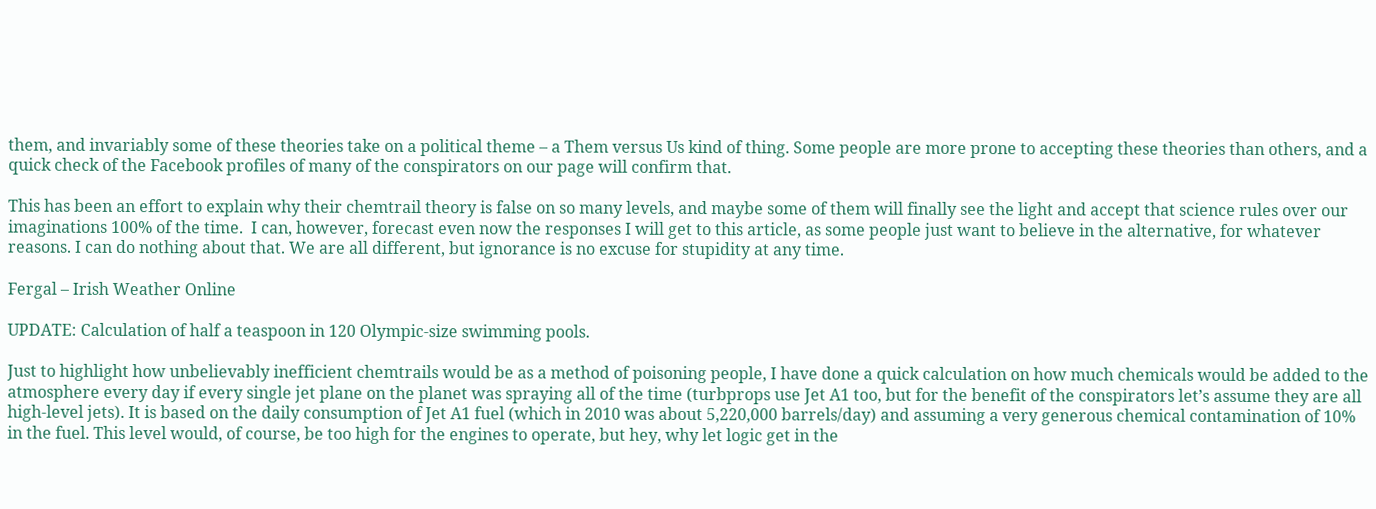them, and invariably some of these theories take on a political theme – a Them versus Us kind of thing. Some people are more prone to accepting these theories than others, and a quick check of the Facebook profiles of many of the conspirators on our page will confirm that.

This has been an effort to explain why their chemtrail theory is false on so many levels, and maybe some of them will finally see the light and accept that science rules over our imaginations 100% of the time.  I can, however, forecast even now the responses I will get to this article, as some people just want to believe in the alternative, for whatever reasons. I can do nothing about that. We are all different, but ignorance is no excuse for stupidity at any time.

Fergal – Irish Weather Online

UPDATE: Calculation of half a teaspoon in 120 Olympic-size swimming pools.

Just to highlight how unbelievably inefficient chemtrails would be as a method of poisoning people, I have done a quick calculation on how much chemicals would be added to the atmosphere every day if every single jet plane on the planet was spraying all of the time (turbprops use Jet A1 too, but for the benefit of the conspirators let’s assume they are all high-level jets). It is based on the daily consumption of Jet A1 fuel (which in 2010 was about 5,220,000 barrels/day) and assuming a very generous chemical contamination of 10% in the fuel. This level would, of course, be too high for the engines to operate, but hey, why let logic get in the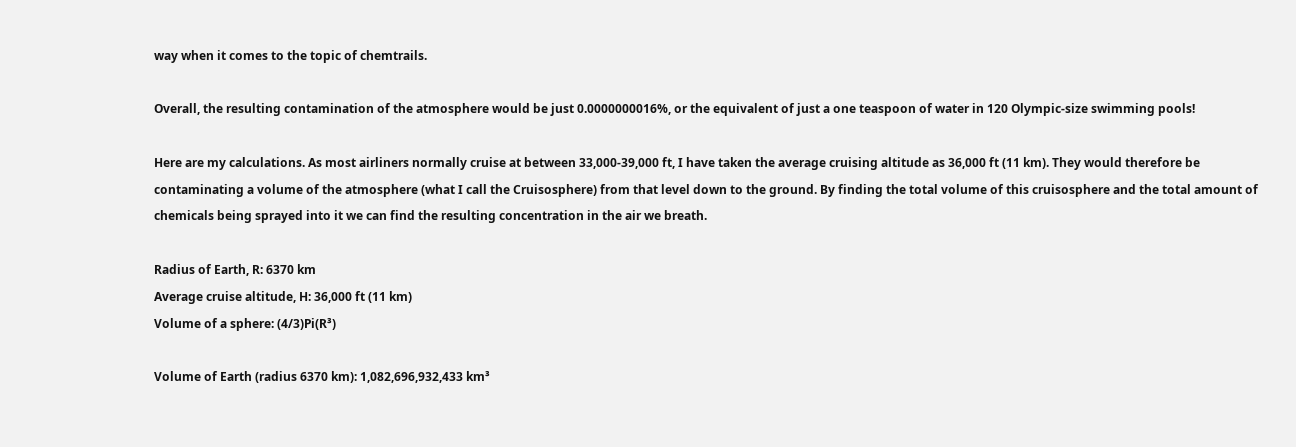way when it comes to the topic of chemtrails.

Overall, the resulting contamination of the atmosphere would be just 0.0000000016%, or the equivalent of just a one teaspoon of water in 120 Olympic-size swimming pools!

Here are my calculations. As most airliners normally cruise at between 33,000-39,000 ft, I have taken the average cruising altitude as 36,000 ft (11 km). They would therefore be contaminating a volume of the atmosphere (what I call the Cruisosphere) from that level down to the ground. By finding the total volume of this cruisosphere and the total amount of chemicals being sprayed into it we can find the resulting concentration in the air we breath.

Radius of Earth, R: 6370 km
Average cruise altitude, H: 36,000 ft (11 km)
Volume of a sphere: (4/3)Pi(R³)

Volume of Earth (radius 6370 km): 1,082,696,932,433 km³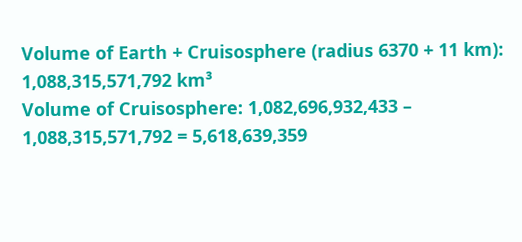Volume of Earth + Cruisosphere (radius 6370 + 11 km): 1,088,315,571,792 km³
Volume of Cruisosphere: 1,082,696,932,433 – 1,088,315,571,792 = 5,618,639,359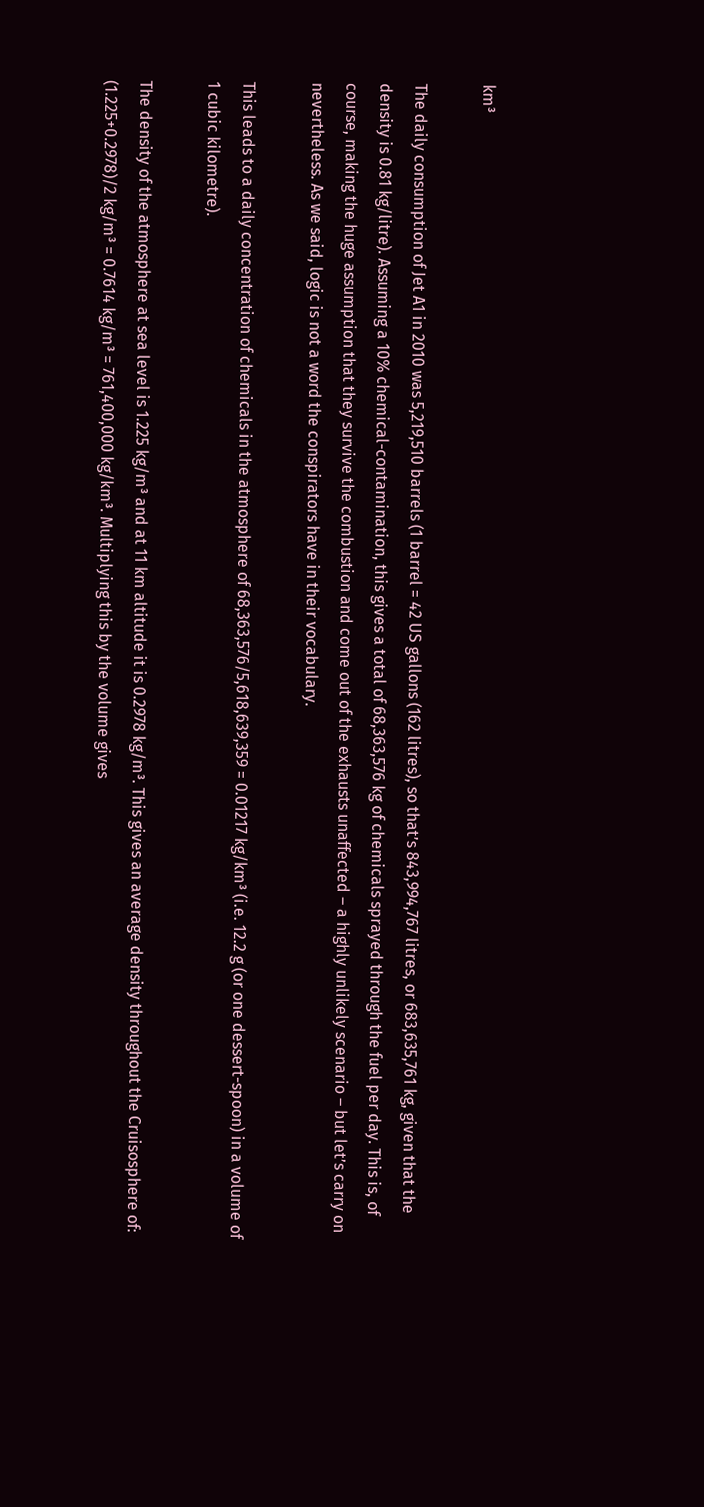km³

The daily consumption of Jet A1 in 2010 was 5,219,510 barrels (1 barrel = 42 US gallons (162 litres), so that’s 843,994,767 litres, or 683,635,761 kg, given that the density is 0.81 kg/litre). Assuming a 10% chemical-contamination, this gives a total of 68,363,576 kg of chemicals sprayed through the fuel per day. This is, of course, making the huge assumption that they survive the combustion and come out of the exhausts unaffected – a highly unlikely scenario – but let’s carry on nevertheless. As we said, logic is not a word the conspirators have in their vocabulary.

This leads to a daily concentration of chemicals in the atmosphere of 68,363,576/5,618,639,359 = 0.01217 kg/km³ (i.e. 12.2 g (or one dessert-spoon) in a volume of 1 cubic kilometre).

The density of the atmosphere at sea level is 1.225 kg/m³ and at 11 km altitude it is 0.2978 kg/m³. This gives an average density throughout the Cruisosphere of: (1.225+0.2978)/2 kg/m³ = 0.7614 kg/m³ = 761,400,000 kg/km³. Multiplying this by the volume gives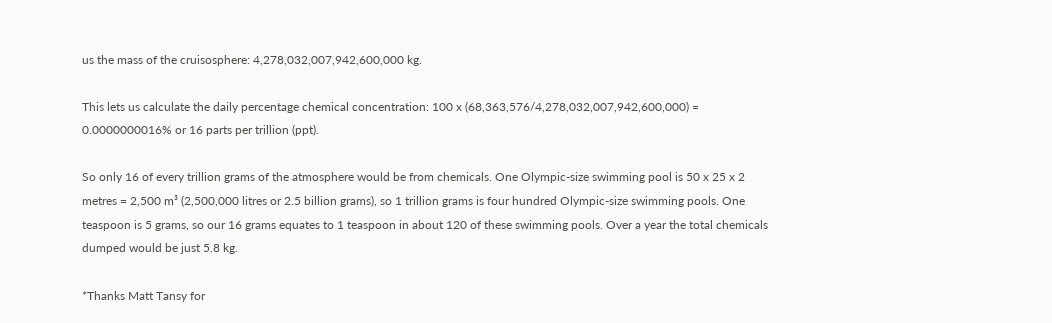us the mass of the cruisosphere: 4,278,032,007,942,600,000 kg.

This lets us calculate the daily percentage chemical concentration: 100 x (68,363,576/4,278,032,007,942,600,000) = 0.0000000016% or 16 parts per trillion (ppt).

So only 16 of every trillion grams of the atmosphere would be from chemicals. One Olympic-size swimming pool is 50 x 25 x 2 metres = 2,500 m³ (2,500,000 litres or 2.5 billion grams), so 1 trillion grams is four hundred Olympic-size swimming pools. One teaspoon is 5 grams, so our 16 grams equates to 1 teaspoon in about 120 of these swimming pools. Over a year the total chemicals dumped would be just 5.8 kg.

*Thanks Matt Tansy for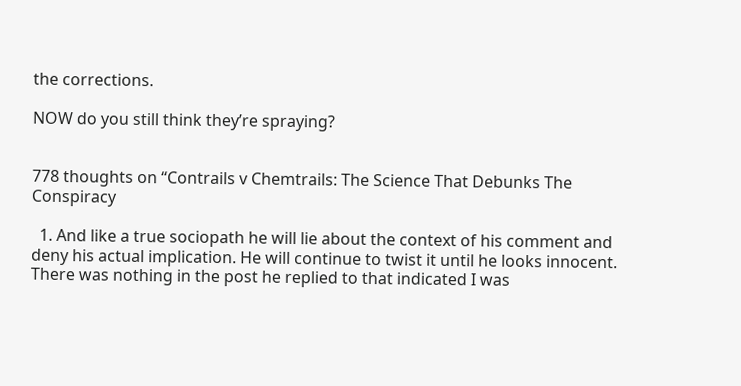the corrections.

NOW do you still think they’re spraying?


778 thoughts on “Contrails v Chemtrails: The Science That Debunks The Conspiracy

  1. And like a true sociopath he will lie about the context of his comment and deny his actual implication. He will continue to twist it until he looks innocent. There was nothing in the post he replied to that indicated I was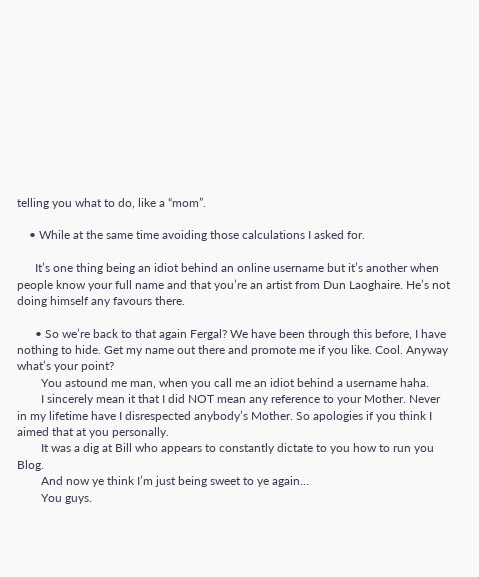telling you what to do, like a “mom”.

    • While at the same time avoiding those calculations I asked for.

      It’s one thing being an idiot behind an online username but it’s another when people know your full name and that you’re an artist from Dun Laoghaire. He’s not doing himself any favours there.

      • So we’re back to that again Fergal? We have been through this before, I have nothing to hide. Get my name out there and promote me if you like. Cool. Anyway what’s your point?
        You astound me man, when you call me an idiot behind a username haha.
        I sincerely mean it that I did NOT mean any reference to your Mother. Never in my lifetime have I disrespected anybody’s Mother. So apologies if you think I aimed that at you personally.
        It was a dig at Bill who appears to constantly dictate to you how to run you Blog.
        And now ye think I’m just being sweet to ye again…
        You guys.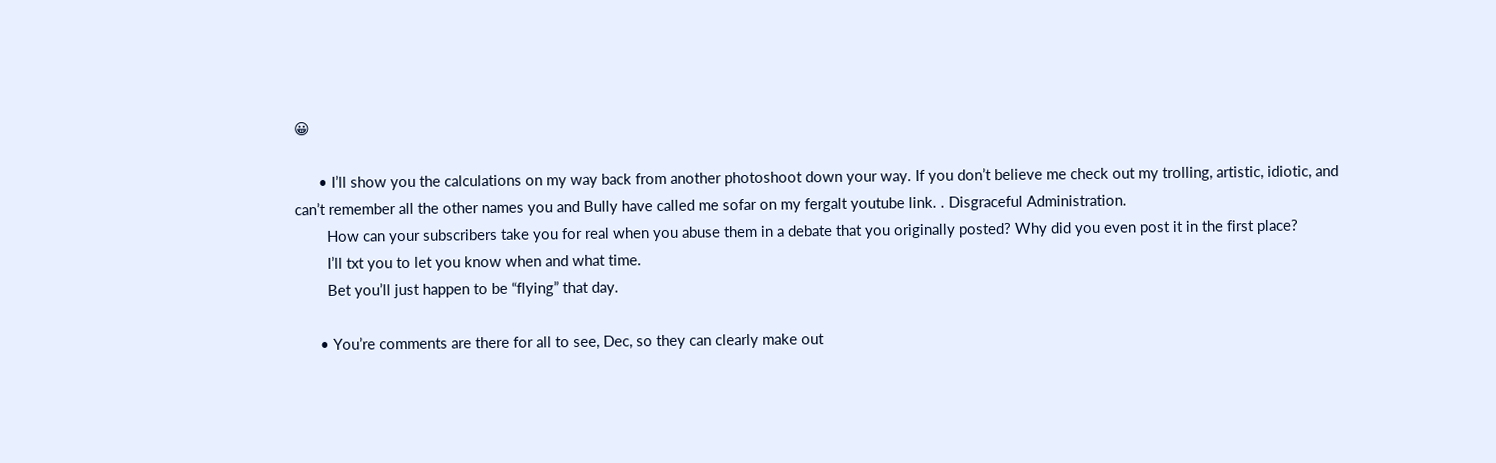😀

      • I’ll show you the calculations on my way back from another photoshoot down your way. If you don’t believe me check out my trolling, artistic, idiotic, and can’t remember all the other names you and Bully have called me sofar on my fergalt youtube link. . Disgraceful Administration.
        How can your subscribers take you for real when you abuse them in a debate that you originally posted? Why did you even post it in the first place?
        I’ll txt you to let you know when and what time.
        Bet you’ll just happen to be “flying” that day.

      • You’re comments are there for all to see, Dec, so they can clearly make out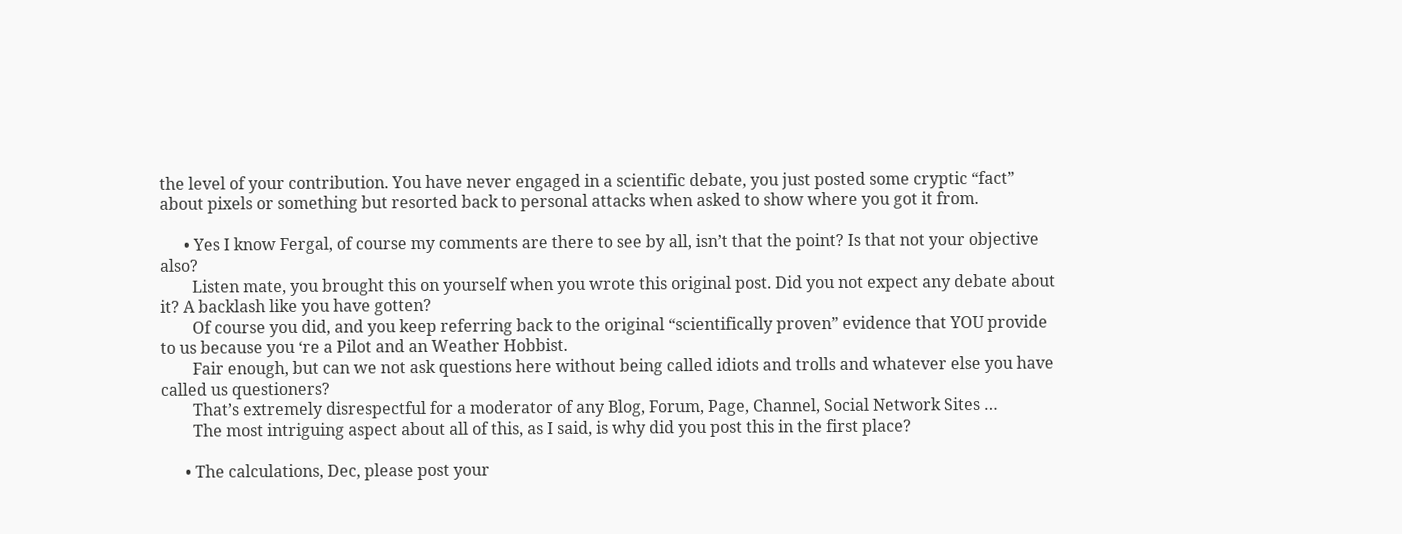the level of your contribution. You have never engaged in a scientific debate, you just posted some cryptic “fact” about pixels or something but resorted back to personal attacks when asked to show where you got it from.

      • Yes I know Fergal, of course my comments are there to see by all, isn’t that the point? Is that not your objective also?
        Listen mate, you brought this on yourself when you wrote this original post. Did you not expect any debate about it? A backlash like you have gotten?
        Of course you did, and you keep referring back to the original “scientifically proven” evidence that YOU provide to us because you ‘re a Pilot and an Weather Hobbist.
        Fair enough, but can we not ask questions here without being called idiots and trolls and whatever else you have called us questioners?
        That’s extremely disrespectful for a moderator of any Blog, Forum, Page, Channel, Social Network Sites …
        The most intriguing aspect about all of this, as I said, is why did you post this in the first place?

      • The calculations, Dec, please post your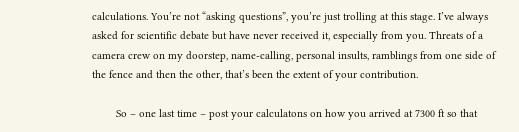calculations. You’re not “asking questions”, you’re just trolling at this stage. I’ve always asked for scientific debate but have never received it, especially from you. Threats of a camera crew on my doorstep, name-calling, personal insults, ramblings from one side of the fence and then the other, that’s been the extent of your contribution.

        So – one last time – post your calculatons on how you arrived at 7300 ft so that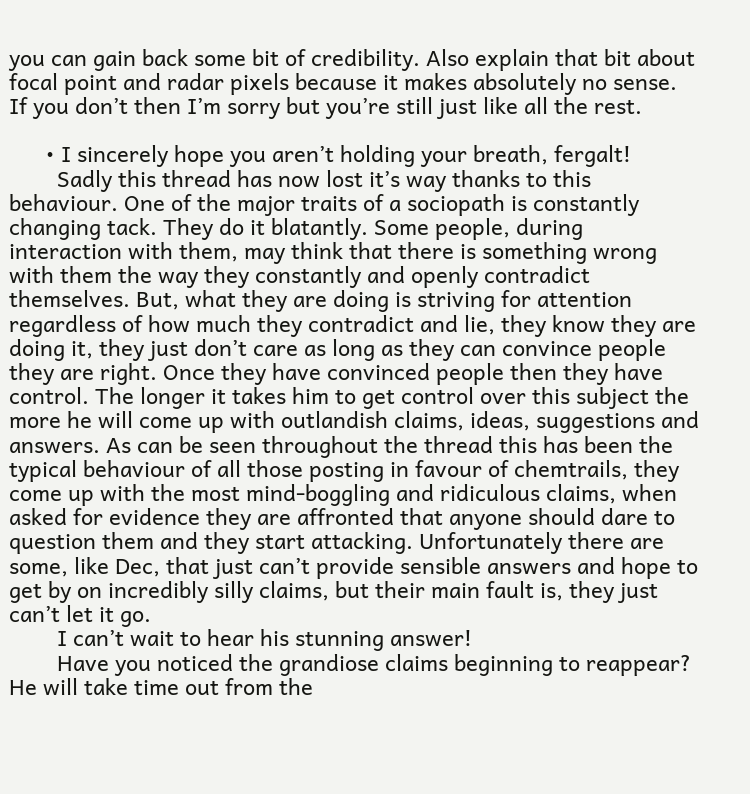you can gain back some bit of credibility. Also explain that bit about focal point and radar pixels because it makes absolutely no sense. If you don’t then I’m sorry but you’re still just like all the rest.

      • I sincerely hope you aren’t holding your breath, fergalt!
        Sadly this thread has now lost it’s way thanks to this behaviour. One of the major traits of a sociopath is constantly changing tack. They do it blatantly. Some people, during interaction with them, may think that there is something wrong with them the way they constantly and openly contradict themselves. But, what they are doing is striving for attention regardless of how much they contradict and lie, they know they are doing it, they just don’t care as long as they can convince people they are right. Once they have convinced people then they have control. The longer it takes him to get control over this subject the more he will come up with outlandish claims, ideas, suggestions and answers. As can be seen throughout the thread this has been the typical behaviour of all those posting in favour of chemtrails, they come up with the most mind-boggling and ridiculous claims, when asked for evidence they are affronted that anyone should dare to question them and they start attacking. Unfortunately there are some, like Dec, that just can’t provide sensible answers and hope to get by on incredibly silly claims, but their main fault is, they just can’t let it go.
        I can’t wait to hear his stunning answer!
        Have you noticed the grandiose claims beginning to reappear? He will take time out from the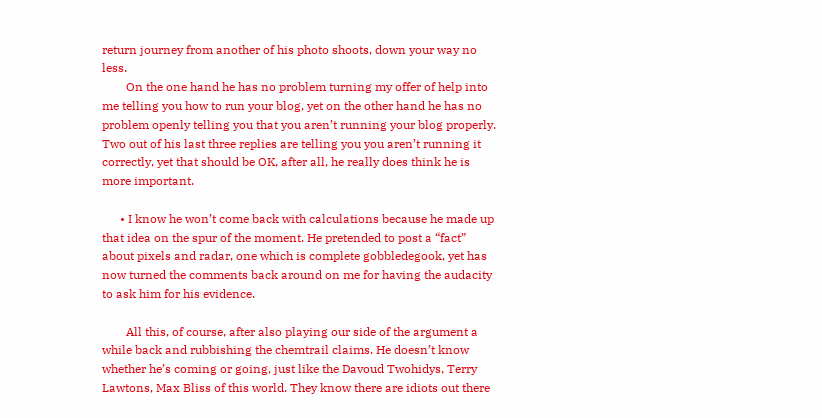return journey from another of his photo shoots, down your way no less.
        On the one hand he has no problem turning my offer of help into me telling you how to run your blog, yet on the other hand he has no problem openly telling you that you aren’t running your blog properly. Two out of his last three replies are telling you you aren’t running it correctly, yet that should be OK, after all, he really does think he is more important.

      • I know he won’t come back with calculations because he made up that idea on the spur of the moment. He pretended to post a “fact” about pixels and radar, one which is complete gobbledegook, yet has now turned the comments back around on me for having the audacity to ask him for his evidence.

        All this, of course, after also playing our side of the argument a while back and rubbishing the chemtrail claims. He doesn’t know whether he’s coming or going, just like the Davoud Twohidys, Terry Lawtons, Max Bliss of this world. They know there are idiots out there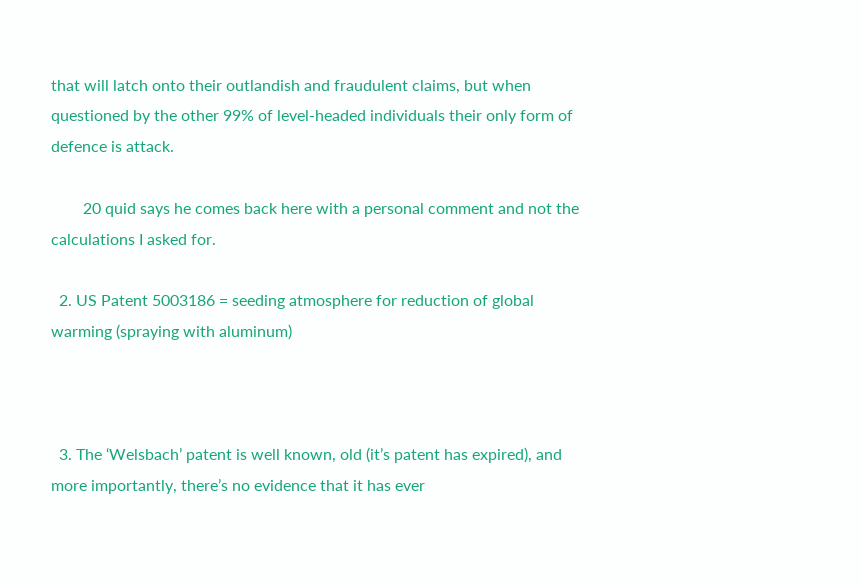that will latch onto their outlandish and fraudulent claims, but when questioned by the other 99% of level-headed individuals their only form of defence is attack.

        20 quid says he comes back here with a personal comment and not the calculations I asked for.

  2. US Patent 5003186 = seeding atmosphere for reduction of global warming (spraying with aluminum)



  3. The ‘Welsbach’ patent is well known, old (it’s patent has expired), and more importantly, there’s no evidence that it has ever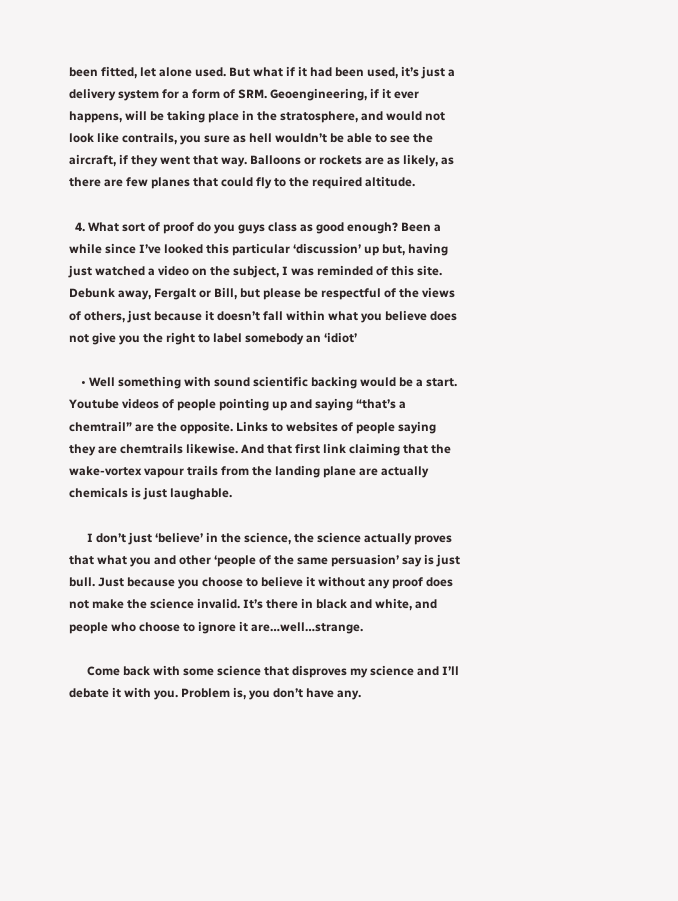been fitted, let alone used. But what if it had been used, it’s just a delivery system for a form of SRM. Geoengineering, if it ever happens, will be taking place in the stratosphere, and would not look like contrails, you sure as hell wouldn’t be able to see the aircraft, if they went that way. Balloons or rockets are as likely, as there are few planes that could fly to the required altitude.

  4. What sort of proof do you guys class as good enough? Been a while since I’ve looked this particular ‘discussion’ up but, having just watched a video on the subject, I was reminded of this site. Debunk away, Fergalt or Bill, but please be respectful of the views of others, just because it doesn’t fall within what you believe does not give you the right to label somebody an ‘idiot’

    • Well something with sound scientific backing would be a start. Youtube videos of people pointing up and saying “that’s a chemtrail” are the opposite. Links to websites of people saying they are chemtrails likewise. And that first link claiming that the wake-vortex vapour trails from the landing plane are actually chemicals is just laughable.

      I don’t just ‘believe’ in the science, the science actually proves that what you and other ‘people of the same persuasion’ say is just bull. Just because you choose to believe it without any proof does not make the science invalid. It’s there in black and white, and people who choose to ignore it are…well…strange.

      Come back with some science that disproves my science and I’ll debate it with you. Problem is, you don’t have any.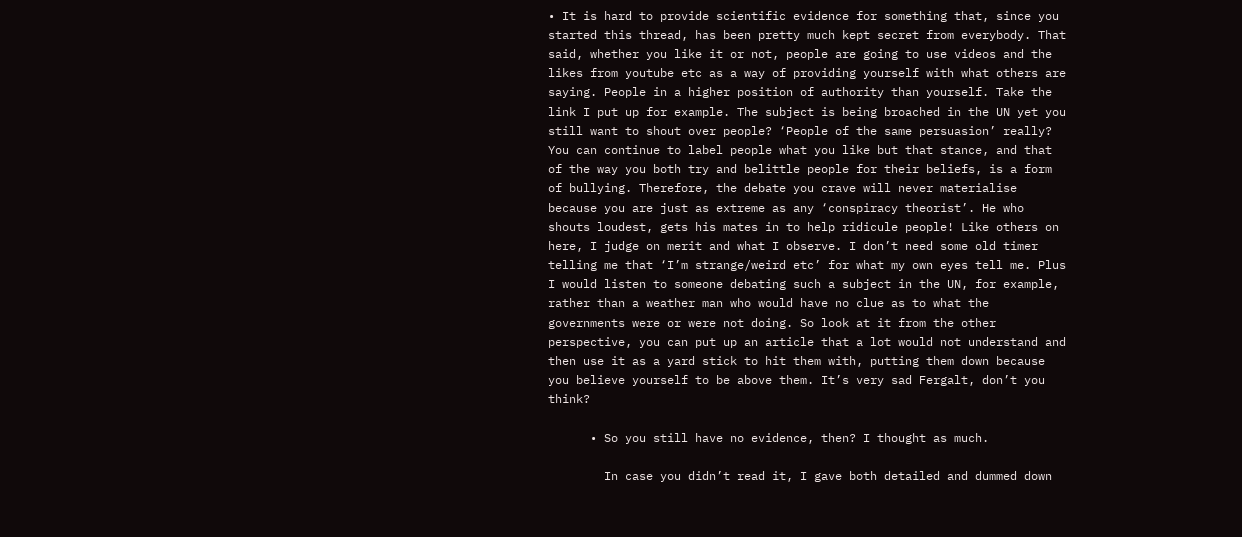• It is hard to provide scientific evidence for something that, since you started this thread, has been pretty much kept secret from everybody. That said, whether you like it or not, people are going to use videos and the likes from youtube etc as a way of providing yourself with what others are saying. People in a higher position of authority than yourself. Take the link I put up for example. The subject is being broached in the UN yet you still want to shout over people? ‘People of the same persuasion’ really? You can continue to label people what you like but that stance, and that of the way you both try and belittle people for their beliefs, is a form of bullying. Therefore, the debate you crave will never materialise because you are just as extreme as any ‘conspiracy theorist’. He who shouts loudest, gets his mates in to help ridicule people! Like others on here, I judge on merit and what I observe. I don’t need some old timer telling me that ‘I’m strange/weird etc’ for what my own eyes tell me. Plus I would listen to someone debating such a subject in the UN, for example, rather than a weather man who would have no clue as to what the governments were or were not doing. So look at it from the other perspective, you can put up an article that a lot would not understand and then use it as a yard stick to hit them with, putting them down because you believe yourself to be above them. It’s very sad Fergalt, don’t you think?

      • So you still have no evidence, then? I thought as much.

        In case you didn’t read it, I gave both detailed and dummed down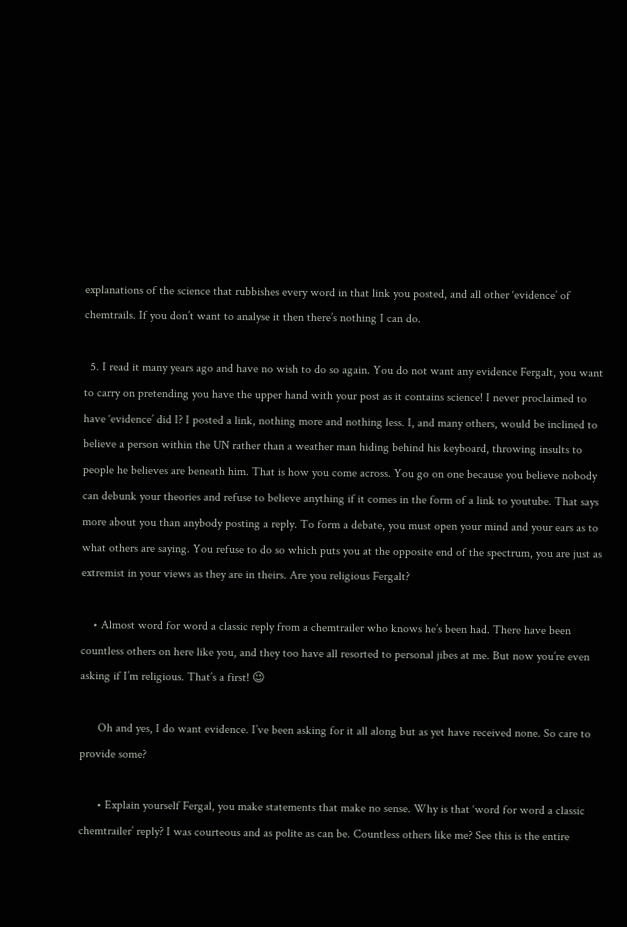explanations of the science that rubbishes every word in that link you posted, and all other ‘evidence’ of chemtrails. If you don’t want to analyse it then there’s nothing I can do.

  5. I read it many years ago and have no wish to do so again. You do not want any evidence Fergalt, you want to carry on pretending you have the upper hand with your post as it contains science! I never proclaimed to have ‘evidence’ did I? I posted a link, nothing more and nothing less. I, and many others, would be inclined to believe a person within the UN rather than a weather man hiding behind his keyboard, throwing insults to people he believes are beneath him. That is how you come across. You go on one because you believe nobody can debunk your theories and refuse to believe anything if it comes in the form of a link to youtube. That says more about you than anybody posting a reply. To form a debate, you must open your mind and your ears as to what others are saying. You refuse to do so which puts you at the opposite end of the spectrum, you are just as extremist in your views as they are in theirs. Are you religious Fergalt?

    • Almost word for word a classic reply from a chemtrailer who knows he’s been had. There have been countless others on here like you, and they too have all resorted to personal jibes at me. But now you’re even asking if I’m religious. That’s a first! 😉

      Oh and yes, I do want evidence. I’ve been asking for it all along but as yet have received none. So care to provide some?

      • Explain yourself Fergal, you make statements that make no sense. Why is that ‘word for word a classic chemtrailer’ reply? I was courteous and as polite as can be. Countless others like me? See this is the entire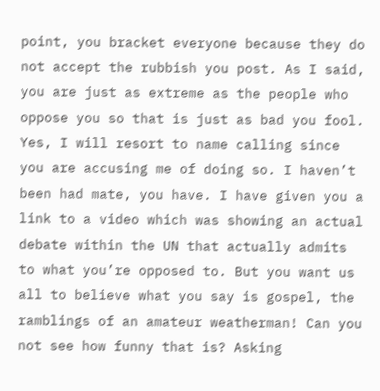point, you bracket everyone because they do not accept the rubbish you post. As I said, you are just as extreme as the people who oppose you so that is just as bad you fool. Yes, I will resort to name calling since you are accusing me of doing so. I haven’t been had mate, you have. I have given you a link to a video which was showing an actual debate within the UN that actually admits to what you’re opposed to. But you want us all to believe what you say is gospel, the ramblings of an amateur weatherman! Can you not see how funny that is? Asking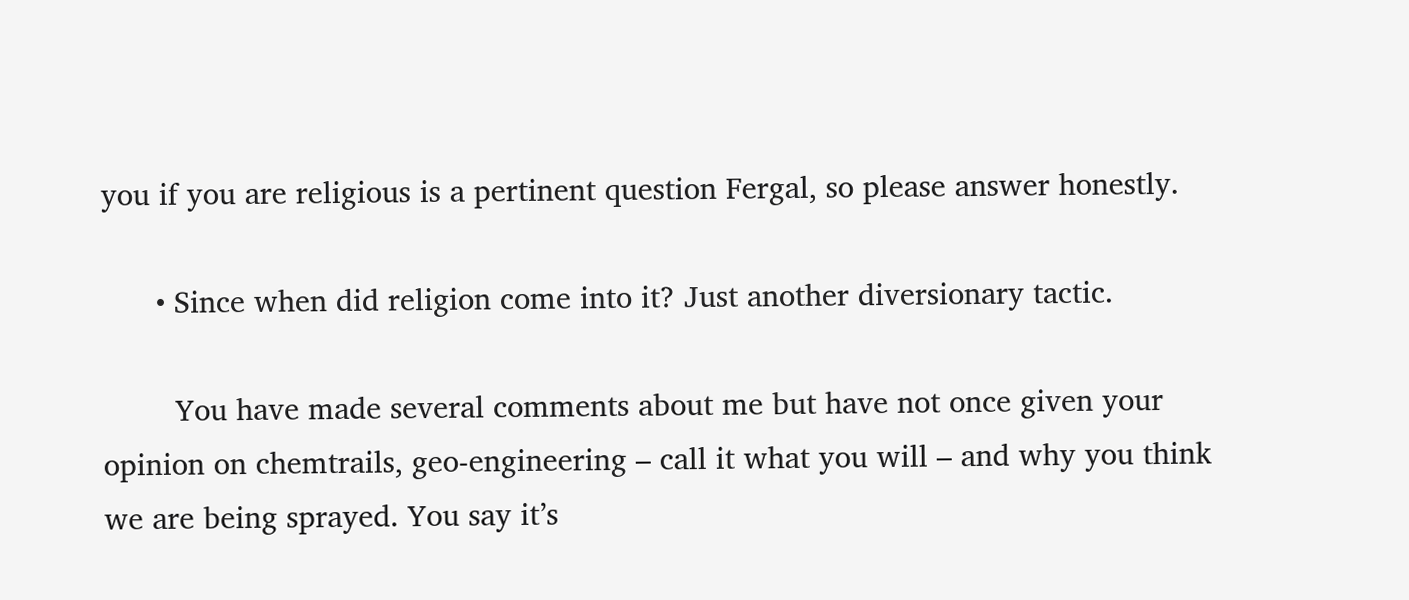you if you are religious is a pertinent question Fergal, so please answer honestly.

      • Since when did religion come into it? Just another diversionary tactic.

        You have made several comments about me but have not once given your opinion on chemtrails, geo-engineering – call it what you will – and why you think we are being sprayed. You say it’s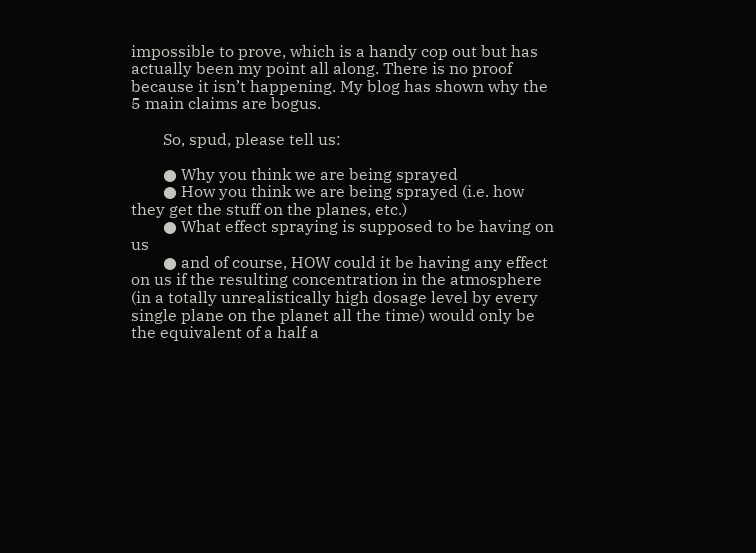impossible to prove, which is a handy cop out but has actually been my point all along. There is no proof because it isn’t happening. My blog has shown why the 5 main claims are bogus.

        So, spud, please tell us:

        ● Why you think we are being sprayed
        ● How you think we are being sprayed (i.e. how they get the stuff on the planes, etc.)
        ● What effect spraying is supposed to be having on us
        ● and of course, HOW could it be having any effect on us if the resulting concentration in the atmosphere (in a totally unrealistically high dosage level by every single plane on the planet all the time) would only be the equivalent of a half a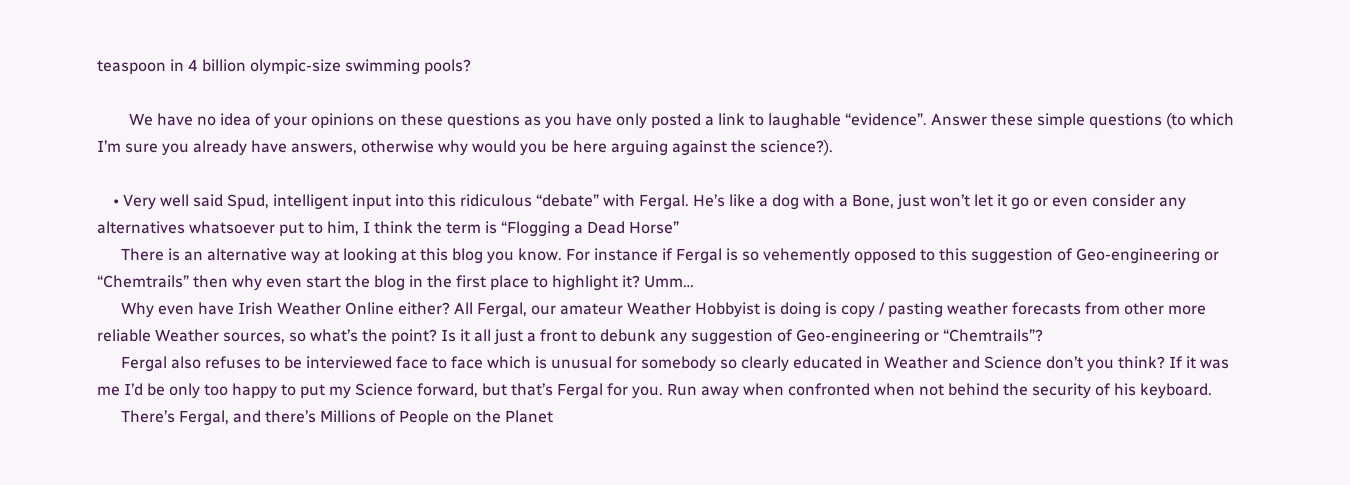teaspoon in 4 billion olympic-size swimming pools?

        We have no idea of your opinions on these questions as you have only posted a link to laughable “evidence”. Answer these simple questions (to which I’m sure you already have answers, otherwise why would you be here arguing against the science?).

    • Very well said Spud, intelligent input into this ridiculous “debate” with Fergal. He’s like a dog with a Bone, just won’t let it go or even consider any alternatives whatsoever put to him, I think the term is “Flogging a Dead Horse”
      There is an alternative way at looking at this blog you know. For instance if Fergal is so vehemently opposed to this suggestion of Geo-engineering or “Chemtrails” then why even start the blog in the first place to highlight it? Umm…
      Why even have Irish Weather Online either? All Fergal, our amateur Weather Hobbyist is doing is copy / pasting weather forecasts from other more reliable Weather sources, so what’s the point? Is it all just a front to debunk any suggestion of Geo-engineering or “Chemtrails”?
      Fergal also refuses to be interviewed face to face which is unusual for somebody so clearly educated in Weather and Science don’t you think? If it was me I’d be only too happy to put my Science forward, but that’s Fergal for you. Run away when confronted when not behind the security of his keyboard.
      There’s Fergal, and there’s Millions of People on the Planet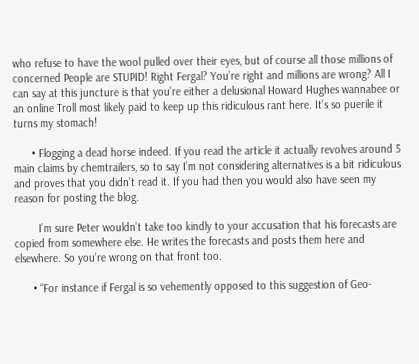who refuse to have the wool pulled over their eyes, but of course all those millions of concerned People are STUPID! Right Fergal? You’re right and millions are wrong? All I can say at this juncture is that you’re either a delusional Howard Hughes wannabee or an online Troll most likely paid to keep up this ridiculous rant here. It’s so puerile it turns my stomach!

      • Flogging a dead horse indeed. If you read the article it actually revolves around 5 main claims by chemtrailers, so to say I’m not considering alternatives is a bit ridiculous and proves that you didn’t read it. If you had then you would also have seen my reason for posting the blog.

        I’m sure Peter wouldn’t take too kindly to your accusation that his forecasts are copied from somewhere else. He writes the forecasts and posts them here and elsewhere. So you’re wrong on that front too.

      • “For instance if Fergal is so vehemently opposed to this suggestion of Geo-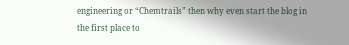engineering or “Chemtrails” then why even start the blog in the first place to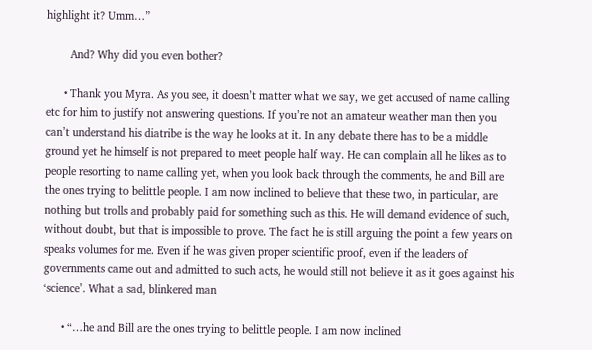highlight it? Umm…”

        And? Why did you even bother?

      • Thank you Myra. As you see, it doesn’t matter what we say, we get accused of name calling etc for him to justify not answering questions. If you’re not an amateur weather man then you can’t understand his diatribe is the way he looks at it. In any debate there has to be a middle ground yet he himself is not prepared to meet people half way. He can complain all he likes as to people resorting to name calling yet, when you look back through the comments, he and Bill are the ones trying to belittle people. I am now inclined to believe that these two, in particular, are nothing but trolls and probably paid for something such as this. He will demand evidence of such, without doubt, but that is impossible to prove. The fact he is still arguing the point a few years on speaks volumes for me. Even if he was given proper scientific proof, even if the leaders of governments came out and admitted to such acts, he would still not believe it as it goes against his ‘science’. What a sad, blinkered man

      • “…he and Bill are the ones trying to belittle people. I am now inclined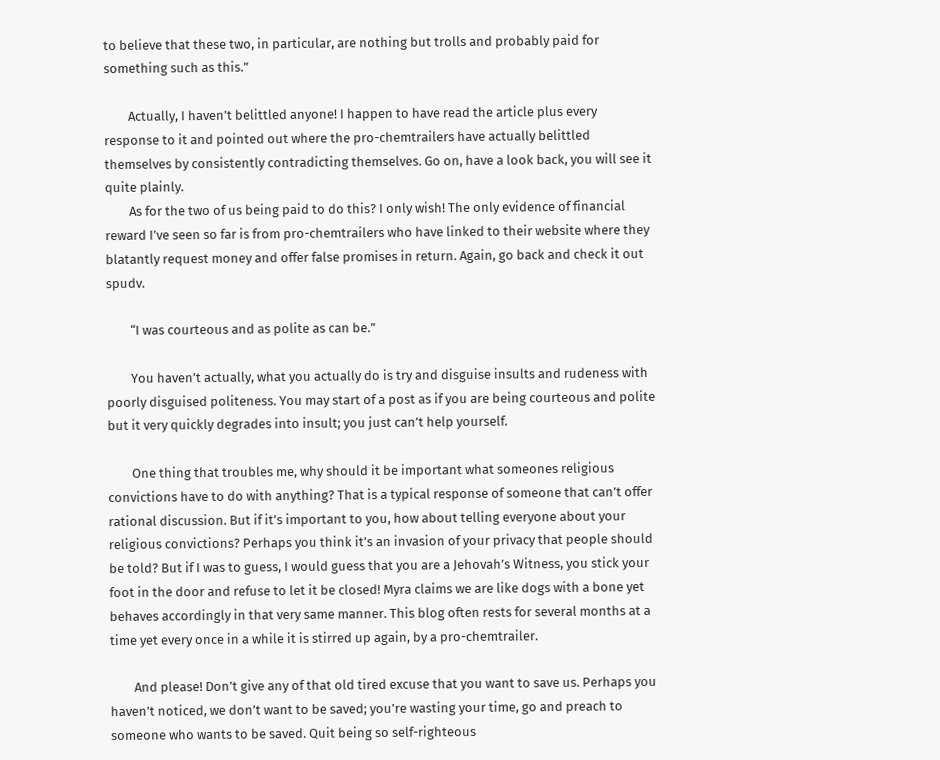to believe that these two, in particular, are nothing but trolls and probably paid for something such as this.”

        Actually, I haven’t belittled anyone! I happen to have read the article plus every response to it and pointed out where the pro-chemtrailers have actually belittled themselves by consistently contradicting themselves. Go on, have a look back, you will see it quite plainly.
        As for the two of us being paid to do this? I only wish! The only evidence of financial reward I’ve seen so far is from pro-chemtrailers who have linked to their website where they blatantly request money and offer false promises in return. Again, go back and check it out spudv.

        “I was courteous and as polite as can be.”

        You haven’t actually, what you actually do is try and disguise insults and rudeness with poorly disguised politeness. You may start of a post as if you are being courteous and polite but it very quickly degrades into insult; you just can’t help yourself.

        One thing that troubles me, why should it be important what someones religious convictions have to do with anything? That is a typical response of someone that can’t offer rational discussion. But if it’s important to you, how about telling everyone about your religious convictions? Perhaps you think it’s an invasion of your privacy that people should be told? But if I was to guess, I would guess that you are a Jehovah’s Witness, you stick your foot in the door and refuse to let it be closed! Myra claims we are like dogs with a bone yet behaves accordingly in that very same manner. This blog often rests for several months at a time yet every once in a while it is stirred up again, by a pro-chemtrailer.

        And please! Don’t give any of that old tired excuse that you want to save us. Perhaps you haven’t noticed, we don’t want to be saved; you’re wasting your time, go and preach to someone who wants to be saved. Quit being so self-righteous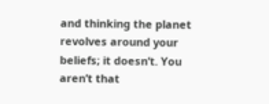and thinking the planet revolves around your beliefs; it doesn’t. You aren’t that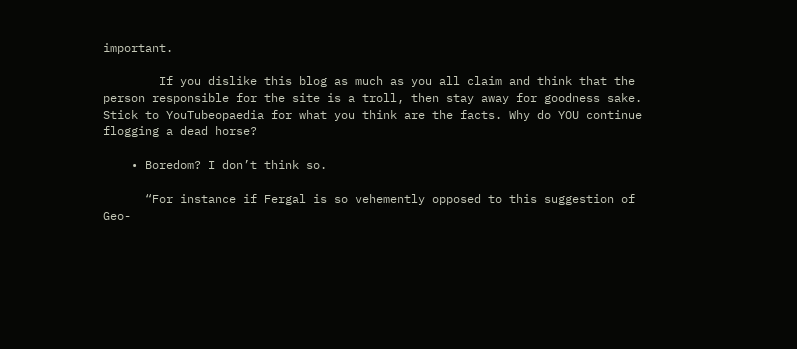important.

        If you dislike this blog as much as you all claim and think that the person responsible for the site is a troll, then stay away for goodness sake. Stick to YouTubeopaedia for what you think are the facts. Why do YOU continue flogging a dead horse?

    • Boredom? I don’t think so.

      “For instance if Fergal is so vehemently opposed to this suggestion of Geo-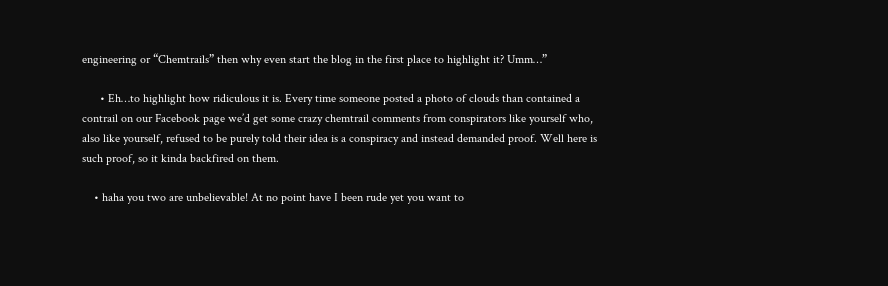engineering or “Chemtrails” then why even start the blog in the first place to highlight it? Umm…”

      • Eh…to highlight how ridiculous it is. Every time someone posted a photo of clouds than contained a contrail on our Facebook page we’d get some crazy chemtrail comments from conspirators like yourself who, also like yourself, refused to be purely told their idea is a conspiracy and instead demanded proof. Well here is such proof, so it kinda backfired on them.

    • haha you two are unbelievable! At no point have I been rude yet you want to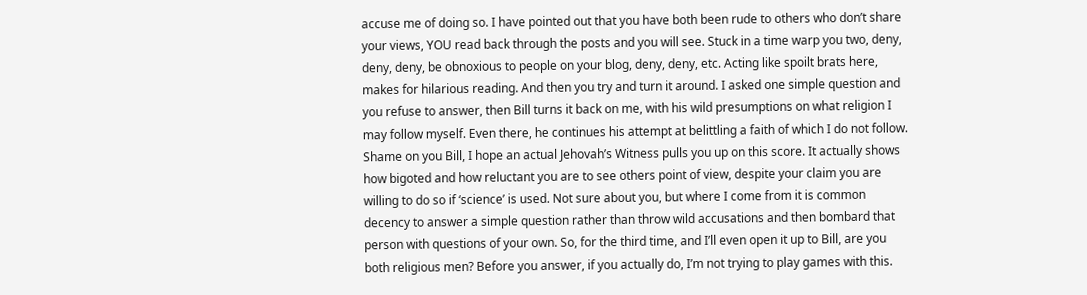accuse me of doing so. I have pointed out that you have both been rude to others who don’t share your views, YOU read back through the posts and you will see. Stuck in a time warp you two, deny, deny, deny, be obnoxious to people on your blog, deny, deny, etc. Acting like spoilt brats here, makes for hilarious reading. And then you try and turn it around. I asked one simple question and you refuse to answer, then Bill turns it back on me, with his wild presumptions on what religion I may follow myself. Even there, he continues his attempt at belittling a faith of which I do not follow. Shame on you Bill, I hope an actual Jehovah’s Witness pulls you up on this score. It actually shows how bigoted and how reluctant you are to see others point of view, despite your claim you are willing to do so if ‘science’ is used. Not sure about you, but where I come from it is common decency to answer a simple question rather than throw wild accusations and then bombard that person with questions of your own. So, for the third time, and I’ll even open it up to Bill, are you both religious men? Before you answer, if you actually do, I’m not trying to play games with this.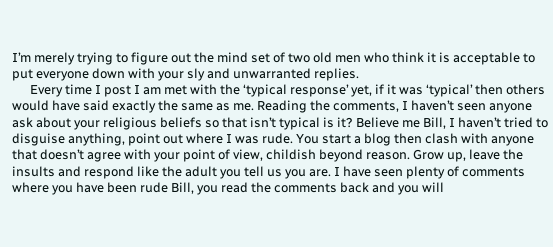I’m merely trying to figure out the mind set of two old men who think it is acceptable to put everyone down with your sly and unwarranted replies.
      Every time I post I am met with the ‘typical response’ yet, if it was ‘typical’ then others would have said exactly the same as me. Reading the comments, I haven’t seen anyone ask about your religious beliefs so that isn’t typical is it? Believe me Bill, I haven’t tried to disguise anything, point out where I was rude. You start a blog then clash with anyone that doesn’t agree with your point of view, childish beyond reason. Grow up, leave the insults and respond like the adult you tell us you are. I have seen plenty of comments where you have been rude Bill, you read the comments back and you will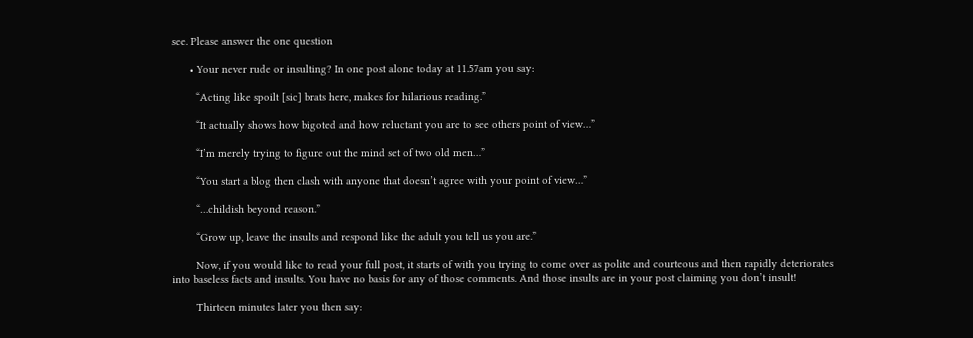see. Please answer the one question

      • Your never rude or insulting? In one post alone today at 11.57am you say:

        “Acting like spoilt [sic] brats here, makes for hilarious reading.”

        “It actually shows how bigoted and how reluctant you are to see others point of view…”

        “I’m merely trying to figure out the mind set of two old men…”

        “You start a blog then clash with anyone that doesn’t agree with your point of view…”

        “…childish beyond reason.”

        “Grow up, leave the insults and respond like the adult you tell us you are.”

        Now, if you would like to read your full post, it starts of with you trying to come over as polite and courteous and then rapidly deteriorates into baseless facts and insults. You have no basis for any of those comments. And those insults are in your post claiming you don’t insult!

        Thirteen minutes later you then say: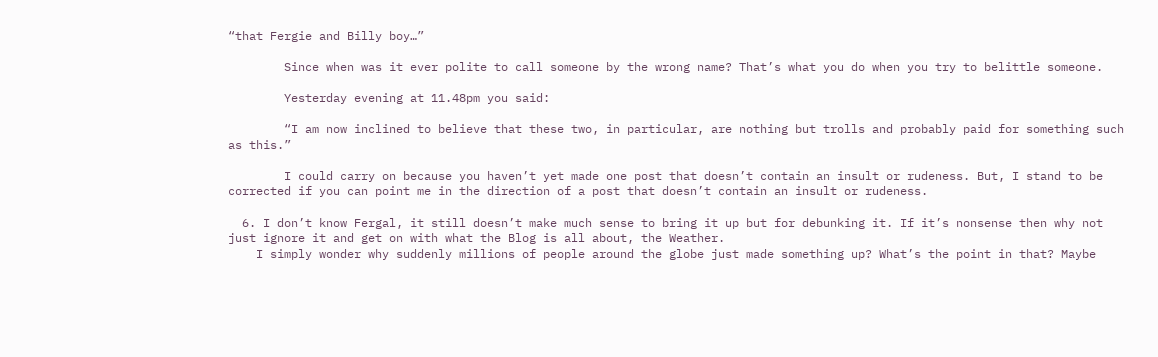“that Fergie and Billy boy…”

        Since when was it ever polite to call someone by the wrong name? That’s what you do when you try to belittle someone.

        Yesterday evening at 11.48pm you said:

        “I am now inclined to believe that these two, in particular, are nothing but trolls and probably paid for something such as this.”

        I could carry on because you haven’t yet made one post that doesn’t contain an insult or rudeness. But, I stand to be corrected if you can point me in the direction of a post that doesn’t contain an insult or rudeness.

  6. I don’t know Fergal, it still doesn’t make much sense to bring it up but for debunking it. If it’s nonsense then why not just ignore it and get on with what the Blog is all about, the Weather.
    I simply wonder why suddenly millions of people around the globe just made something up? What’s the point in that? Maybe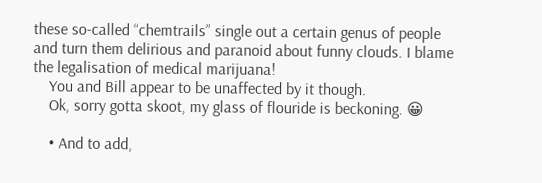these so-called “chemtrails” single out a certain genus of people and turn them delirious and paranoid about funny clouds. I blame the legalisation of medical marijuana!
    You and Bill appear to be unaffected by it though.
    Ok, sorry gotta skoot, my glass of flouride is beckoning. 😀

    • And to add,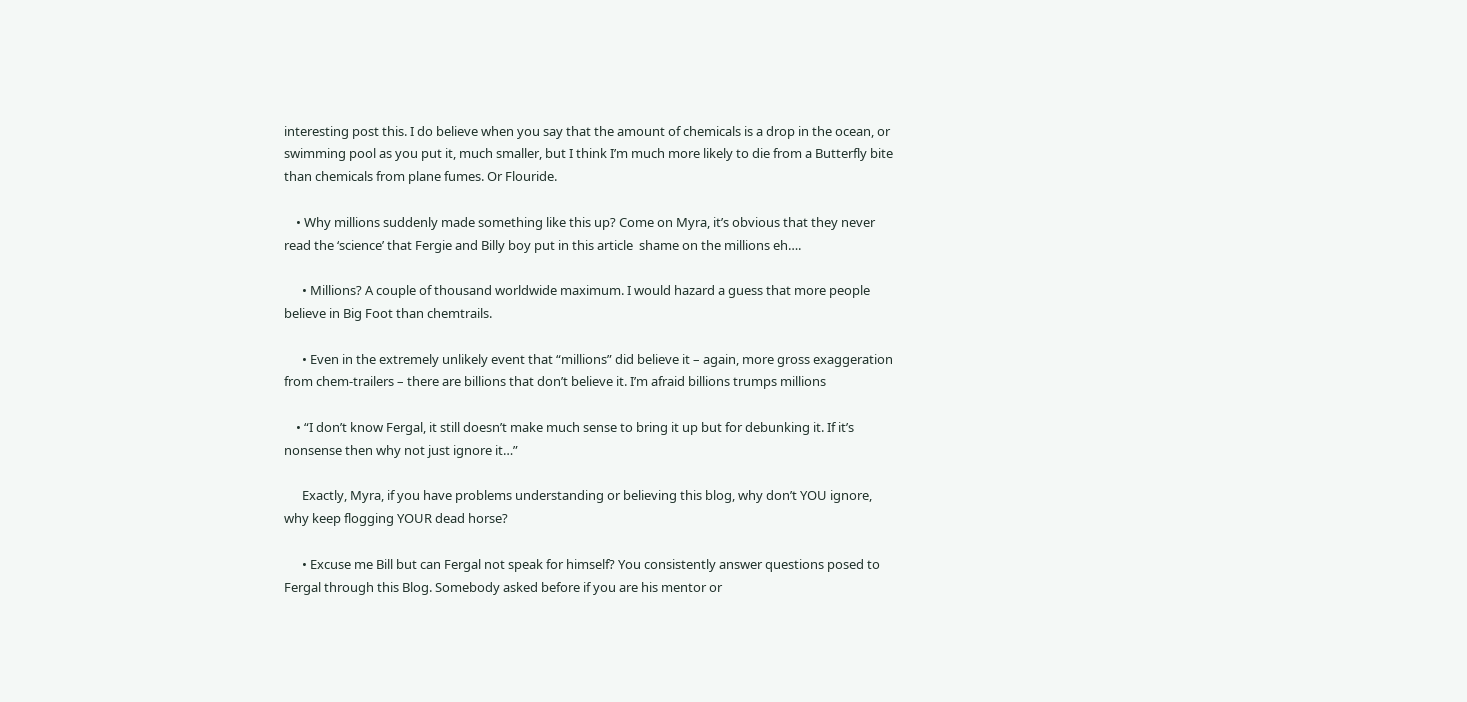interesting post this. I do believe when you say that the amount of chemicals is a drop in the ocean, or swimming pool as you put it, much smaller, but I think I’m much more likely to die from a Butterfly bite than chemicals from plane fumes. Or Flouride.

    • Why millions suddenly made something like this up? Come on Myra, it’s obvious that they never read the ‘science’ that Fergie and Billy boy put in this article  shame on the millions eh….

      • Millions? A couple of thousand worldwide maximum. I would hazard a guess that more people believe in Big Foot than chemtrails.

      • Even in the extremely unlikely event that “millions” did believe it – again, more gross exaggeration from chem-trailers – there are billions that don’t believe it. I’m afraid billions trumps millions

    • “I don’t know Fergal, it still doesn’t make much sense to bring it up but for debunking it. If it’s nonsense then why not just ignore it…”

      Exactly, Myra, if you have problems understanding or believing this blog, why don’t YOU ignore, why keep flogging YOUR dead horse?

      • Excuse me Bill but can Fergal not speak for himself? You consistently answer questions posed to Fergal through this Blog. Somebody asked before if you are his mentor or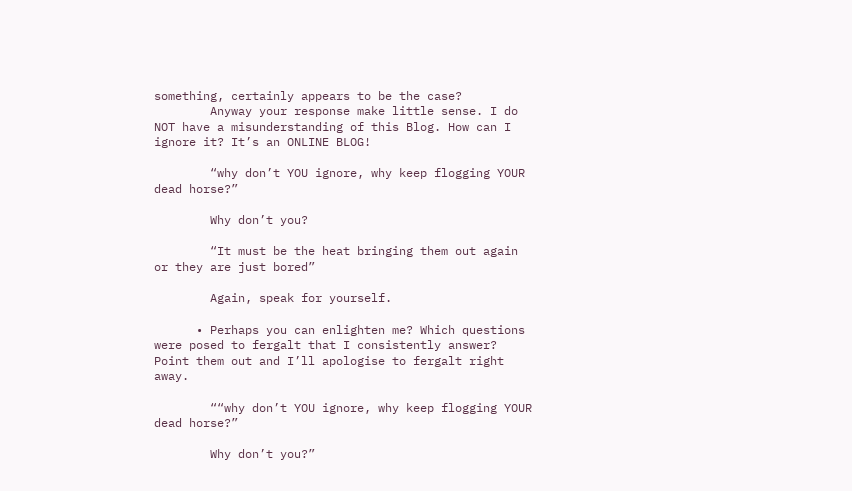something, certainly appears to be the case?
        Anyway your response make little sense. I do NOT have a misunderstanding of this Blog. How can I ignore it? It’s an ONLINE BLOG!

        “why don’t YOU ignore, why keep flogging YOUR dead horse?”

        Why don’t you?

        “It must be the heat bringing them out again or they are just bored”

        Again, speak for yourself.

      • Perhaps you can enlighten me? Which questions were posed to fergalt that I consistently answer? Point them out and I’ll apologise to fergalt right away.

        ““why don’t YOU ignore, why keep flogging YOUR dead horse?”

        Why don’t you?”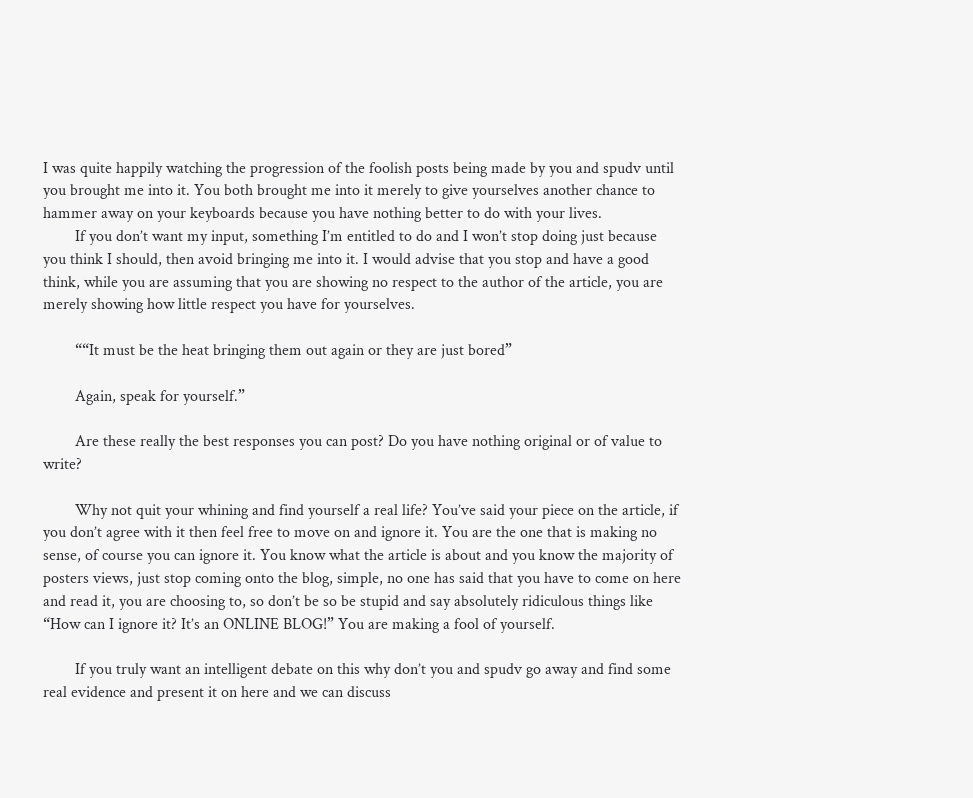I was quite happily watching the progression of the foolish posts being made by you and spudv until you brought me into it. You both brought me into it merely to give yourselves another chance to hammer away on your keyboards because you have nothing better to do with your lives.
        If you don’t want my input, something I’m entitled to do and I won’t stop doing just because you think I should, then avoid bringing me into it. I would advise that you stop and have a good think, while you are assuming that you are showing no respect to the author of the article, you are merely showing how little respect you have for yourselves.

        ““It must be the heat bringing them out again or they are just bored”

        Again, speak for yourself.”

        Are these really the best responses you can post? Do you have nothing original or of value to write?

        Why not quit your whining and find yourself a real life? You’ve said your piece on the article, if you don’t agree with it then feel free to move on and ignore it. You are the one that is making no sense, of course you can ignore it. You know what the article is about and you know the majority of posters views, just stop coming onto the blog, simple, no one has said that you have to come on here and read it, you are choosing to, so don’t be so be stupid and say absolutely ridiculous things like “How can I ignore it? It’s an ONLINE BLOG!” You are making a fool of yourself.

        If you truly want an intelligent debate on this why don’t you and spudv go away and find some real evidence and present it on here and we can discuss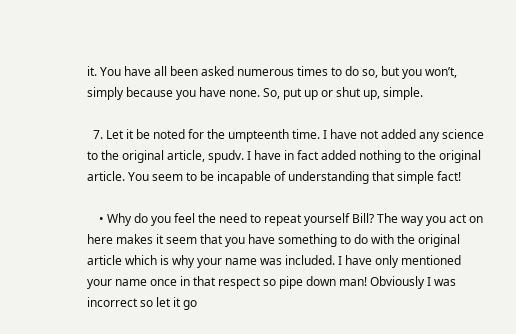it. You have all been asked numerous times to do so, but you won’t, simply because you have none. So, put up or shut up, simple.

  7. Let it be noted for the umpteenth time. I have not added any science to the original article, spudv. I have in fact added nothing to the original article. You seem to be incapable of understanding that simple fact!

    • Why do you feel the need to repeat yourself Bill? The way you act on here makes it seem that you have something to do with the original article which is why your name was included. I have only mentioned your name once in that respect so pipe down man! Obviously I was incorrect so let it go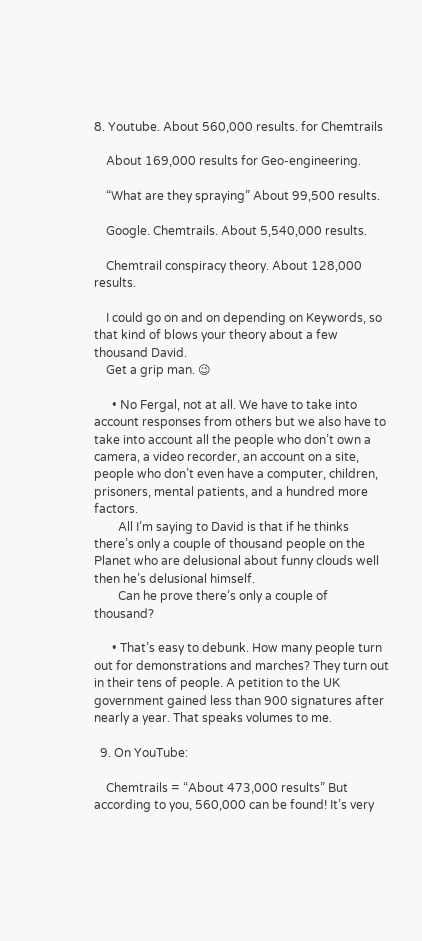8. Youtube. About 560,000 results. for Chemtrails

    About 169,000 results for Geo-engineering.

    “What are they spraying” About 99,500 results.

    Google. Chemtrails. About 5,540,000 results.

    Chemtrail conspiracy theory. About 128,000 results.

    I could go on and on depending on Keywords, so that kind of blows your theory about a few thousand David.
    Get a grip man. 😉

      • No Fergal, not at all. We have to take into account responses from others but we also have to take into account all the people who don’t own a camera, a video recorder, an account on a site, people who don’t even have a computer, children, prisoners, mental patients, and a hundred more factors.
        All I’m saying to David is that if he thinks there’s only a couple of thousand people on the Planet who are delusional about funny clouds well then he’s delusional himself.
        Can he prove there’s only a couple of thousand?

      • That’s easy to debunk. How many people turn out for demonstrations and marches? They turn out in their tens of people. A petition to the UK government gained less than 900 signatures after nearly a year. That speaks volumes to me.

  9. On YouTube:

    Chemtrails = “About 473,000 results” But according to you, 560,000 can be found! It’s very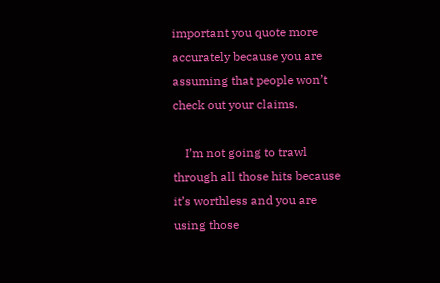important you quote more accurately because you are assuming that people won’t check out your claims.

    I’m not going to trawl through all those hits because it’s worthless and you are using those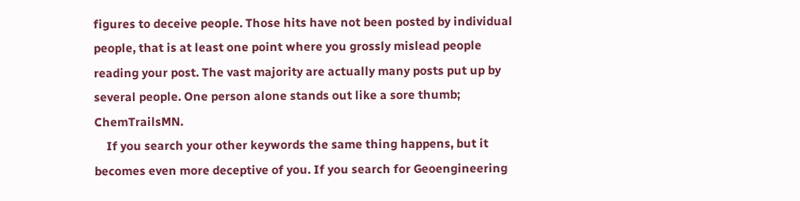figures to deceive people. Those hits have not been posted by individual people, that is at least one point where you grossly mislead people reading your post. The vast majority are actually many posts put up by several people. One person alone stands out like a sore thumb; ChemTrailsMN.
    If you search your other keywords the same thing happens, but it becomes even more deceptive of you. If you search for Geoengineering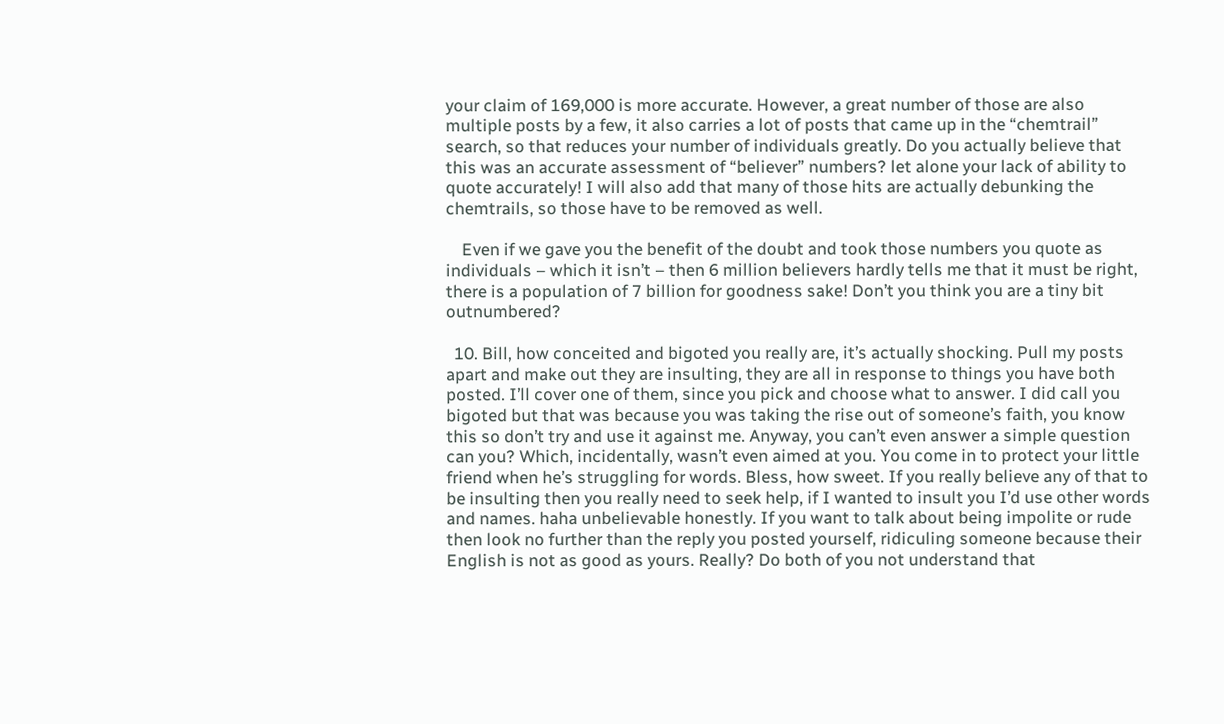your claim of 169,000 is more accurate. However, a great number of those are also multiple posts by a few, it also carries a lot of posts that came up in the “chemtrail” search, so that reduces your number of individuals greatly. Do you actually believe that this was an accurate assessment of “believer” numbers? let alone your lack of ability to quote accurately! I will also add that many of those hits are actually debunking the chemtrails, so those have to be removed as well.

    Even if we gave you the benefit of the doubt and took those numbers you quote as individuals – which it isn’t – then 6 million believers hardly tells me that it must be right, there is a population of 7 billion for goodness sake! Don’t you think you are a tiny bit outnumbered?

  10. Bill, how conceited and bigoted you really are, it’s actually shocking. Pull my posts apart and make out they are insulting, they are all in response to things you have both posted. I’ll cover one of them, since you pick and choose what to answer. I did call you bigoted but that was because you was taking the rise out of someone’s faith, you know this so don’t try and use it against me. Anyway, you can’t even answer a simple question can you? Which, incidentally, wasn’t even aimed at you. You come in to protect your little friend when he’s struggling for words. Bless, how sweet. If you really believe any of that to be insulting then you really need to seek help, if I wanted to insult you I’d use other words and names. haha unbelievable honestly. If you want to talk about being impolite or rude then look no further than the reply you posted yourself, ridiculing someone because their English is not as good as yours. Really? Do both of you not understand that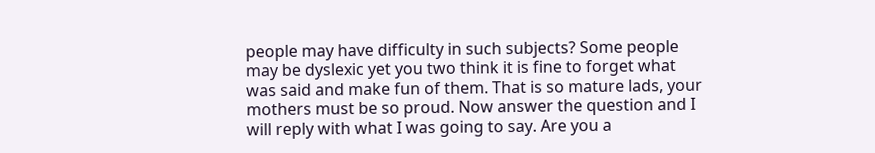people may have difficulty in such subjects? Some people may be dyslexic yet you two think it is fine to forget what was said and make fun of them. That is so mature lads, your mothers must be so proud. Now answer the question and I will reply with what I was going to say. Are you a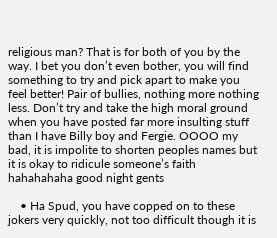religious man? That is for both of you by the way. I bet you don’t even bother, you will find something to try and pick apart to make you feel better! Pair of bullies, nothing more nothing less. Don’t try and take the high moral ground when you have posted far more insulting stuff than I have Billy boy and Fergie. OOOO my bad, it is impolite to shorten peoples names but it is okay to ridicule someone’s faith hahahahaha good night gents

    • Ha Spud, you have copped on to these jokers very quickly, not too difficult though it is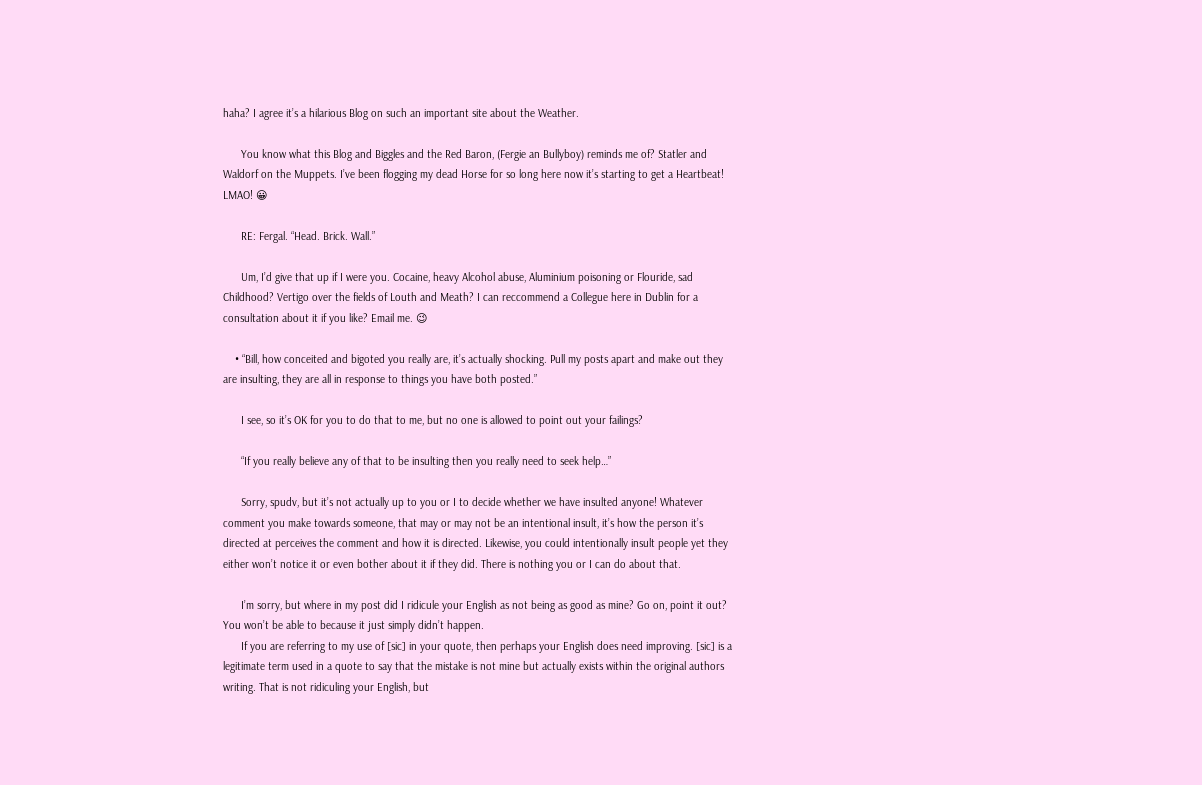haha? I agree it’s a hilarious Blog on such an important site about the Weather.

      You know what this Blog and Biggles and the Red Baron, (Fergie an Bullyboy) reminds me of? Statler and Waldorf on the Muppets. I’ve been flogging my dead Horse for so long here now it’s starting to get a Heartbeat! LMAO! 😀

      RE: Fergal. “Head. Brick. Wall.”

      Um, I’d give that up if I were you. Cocaine, heavy Alcohol abuse, Aluminium poisoning or Flouride, sad Childhood? Vertigo over the fields of Louth and Meath? I can reccommend a Collegue here in Dublin for a consultation about it if you like? Email me. 😉

    • “Bill, how conceited and bigoted you really are, it’s actually shocking. Pull my posts apart and make out they are insulting, they are all in response to things you have both posted.”

      I see, so it’s OK for you to do that to me, but no one is allowed to point out your failings?

      “If you really believe any of that to be insulting then you really need to seek help…”

      Sorry, spudv, but it’s not actually up to you or I to decide whether we have insulted anyone! Whatever comment you make towards someone, that may or may not be an intentional insult, it’s how the person it’s directed at perceives the comment and how it is directed. Likewise, you could intentionally insult people yet they either won’t notice it or even bother about it if they did. There is nothing you or I can do about that.

      I’m sorry, but where in my post did I ridicule your English as not being as good as mine? Go on, point it out? You won’t be able to because it just simply didn’t happen.
      If you are referring to my use of [sic] in your quote, then perhaps your English does need improving. [sic] is a legitimate term used in a quote to say that the mistake is not mine but actually exists within the original authors writing. That is not ridiculing your English, but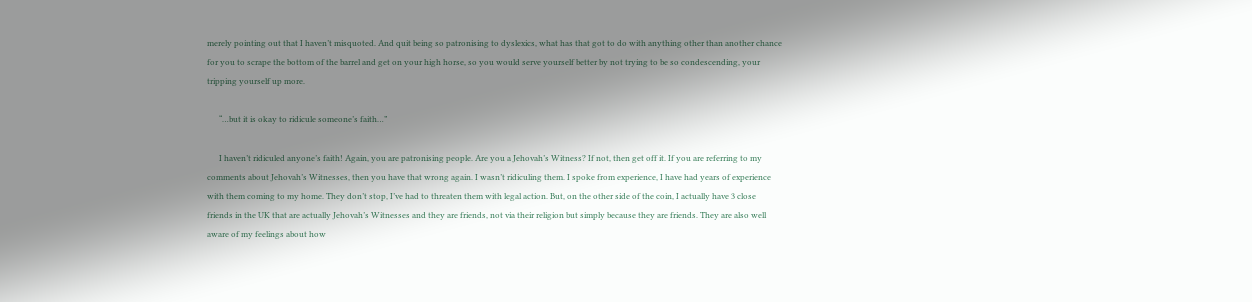merely pointing out that I haven’t misquoted. And quit being so patronising to dyslexics, what has that got to do with anything other than another chance for you to scrape the bottom of the barrel and get on your high horse, so you would serve yourself better by not trying to be so condescending, your tripping yourself up more.

      “…but it is okay to ridicule someone’s faith…”

      I haven’t ridiculed anyone’s faith! Again, you are patronising people. Are you a Jehovah’s Witness? If not, then get off it. If you are referring to my comments about Jehovah’s Witnesses, then you have that wrong again. I wasn’t ridiculing them. I spoke from experience, I have had years of experience with them coming to my home. They don’t stop, I’ve had to threaten them with legal action. But, on the other side of the coin, I actually have 3 close friends in the UK that are actually Jehovah’s Witnesses and they are friends, not via their religion but simply because they are friends. They are also well aware of my feelings about how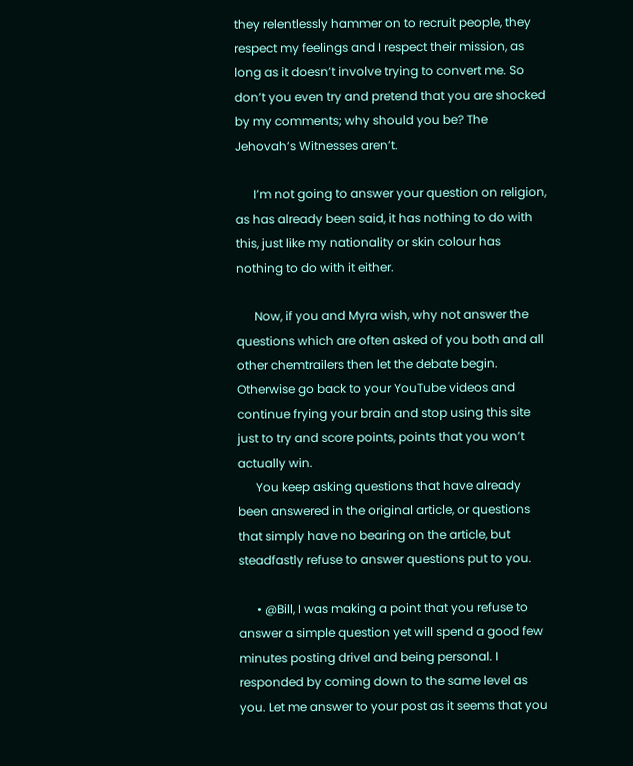they relentlessly hammer on to recruit people, they respect my feelings and I respect their mission, as long as it doesn’t involve trying to convert me. So don’t you even try and pretend that you are shocked by my comments; why should you be? The Jehovah’s Witnesses aren’t.

      I’m not going to answer your question on religion, as has already been said, it has nothing to do with this, just like my nationality or skin colour has nothing to do with it either.

      Now, if you and Myra wish, why not answer the questions which are often asked of you both and all other chemtrailers then let the debate begin. Otherwise go back to your YouTube videos and continue frying your brain and stop using this site just to try and score points, points that you won’t actually win.
      You keep asking questions that have already been answered in the original article, or questions that simply have no bearing on the article, but steadfastly refuse to answer questions put to you.

      • @Bill, I was making a point that you refuse to answer a simple question yet will spend a good few minutes posting drivel and being personal. I responded by coming down to the same level as you. Let me answer to your post as it seems that you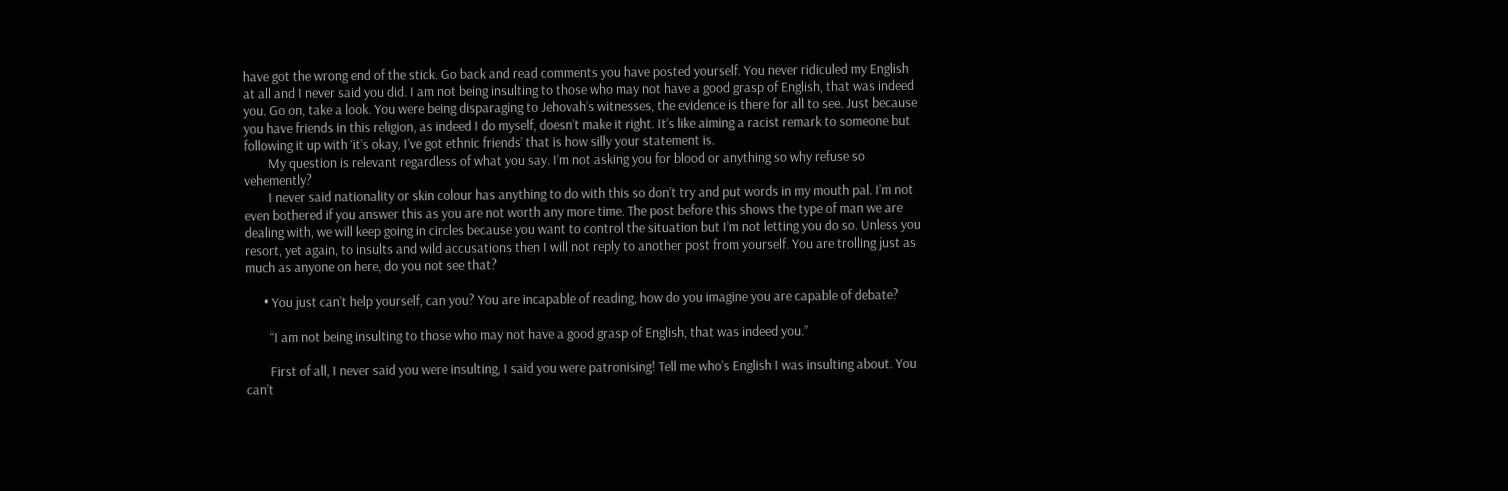have got the wrong end of the stick. Go back and read comments you have posted yourself. You never ridiculed my English at all and I never said you did. I am not being insulting to those who may not have a good grasp of English, that was indeed you. Go on, take a look. You were being disparaging to Jehovah’s witnesses, the evidence is there for all to see. Just because you have friends in this religion, as indeed I do myself, doesn’t make it right. It’s like aiming a racist remark to someone but following it up with ‘it’s okay, I’ve got ethnic friends’ that is how silly your statement is.
        My question is relevant regardless of what you say. I’m not asking you for blood or anything so why refuse so vehemently?
        I never said nationality or skin colour has anything to do with this so don’t try and put words in my mouth pal. I’m not even bothered if you answer this as you are not worth any more time. The post before this shows the type of man we are dealing with, we will keep going in circles because you want to control the situation but I’m not letting you do so. Unless you resort, yet again, to insults and wild accusations then I will not reply to another post from yourself. You are trolling just as much as anyone on here, do you not see that?

      • You just can’t help yourself, can you? You are incapable of reading, how do you imagine you are capable of debate?

        “I am not being insulting to those who may not have a good grasp of English, that was indeed you.”

        First of all, I never said you were insulting, I said you were patronising! Tell me who’s English I was insulting about. You can’t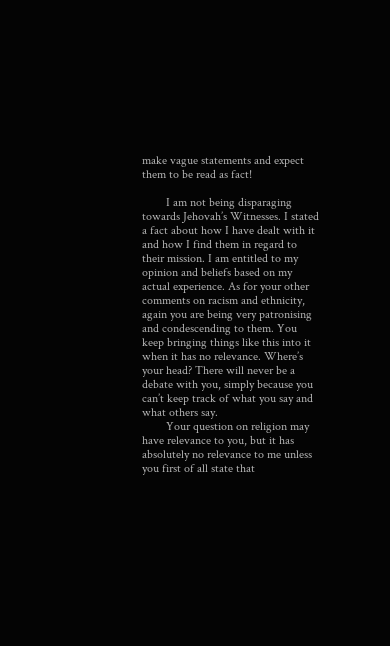make vague statements and expect them to be read as fact!

        I am not being disparaging towards Jehovah’s Witnesses. I stated a fact about how I have dealt with it and how I find them in regard to their mission. I am entitled to my opinion and beliefs based on my actual experience. As for your other comments on racism and ethnicity, again you are being very patronising and condescending to them. You keep bringing things like this into it when it has no relevance. Where’s your head? There will never be a debate with you, simply because you can’t keep track of what you say and what others say.
        Your question on religion may have relevance to you, but it has absolutely no relevance to me unless you first of all state that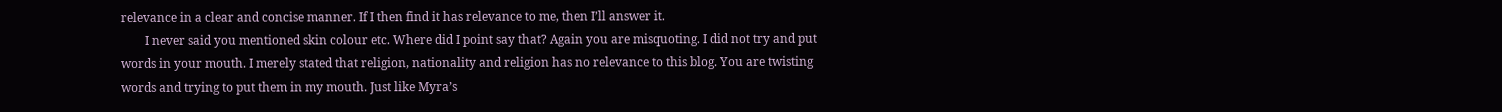relevance in a clear and concise manner. If I then find it has relevance to me, then I’ll answer it.
        I never said you mentioned skin colour etc. Where did I point say that? Again you are misquoting. I did not try and put words in your mouth. I merely stated that religion, nationality and religion has no relevance to this blog. You are twisting words and trying to put them in my mouth. Just like Myra’s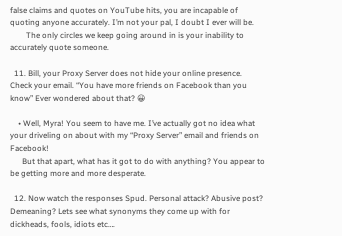false claims and quotes on YouTube hits, you are incapable of quoting anyone accurately. I’m not your pal, I doubt I ever will be.
        The only circles we keep going around in is your inability to accurately quote someone.

  11. Bill, your Proxy Server does not hide your online presence. Check your email. “You have more friends on Facebook than you know” Ever wondered about that? 😀

    • Well, Myra! You seem to have me. I’ve actually got no idea what your driveling on about with my “Proxy Server” email and friends on Facebook!
      But that apart, what has it got to do with anything? You appear to be getting more and more desperate.

  12. Now watch the responses Spud. Personal attack? Abusive post? Demeaning? Lets see what synonyms they come up with for dickheads, fools, idiots etc….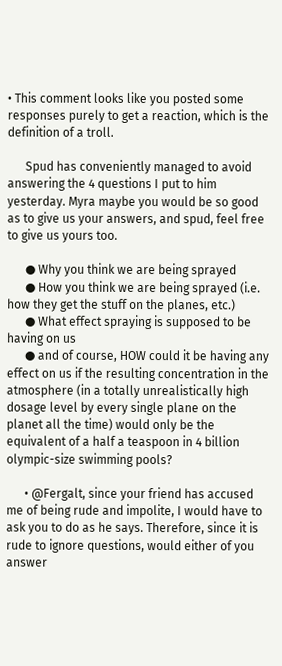• This comment looks like you posted some responses purely to get a reaction, which is the definition of a troll.

      Spud has conveniently managed to avoid answering the 4 questions I put to him yesterday. Myra maybe you would be so good as to give us your answers, and spud, feel free to give us yours too.

      ● Why you think we are being sprayed
      ● How you think we are being sprayed (i.e. how they get the stuff on the planes, etc.)
      ● What effect spraying is supposed to be having on us
      ● and of course, HOW could it be having any effect on us if the resulting concentration in the atmosphere (in a totally unrealistically high dosage level by every single plane on the planet all the time) would only be the equivalent of a half a teaspoon in 4 billion olympic-size swimming pools?

      • @Fergalt, since your friend has accused me of being rude and impolite, I would have to ask you to do as he says. Therefore, since it is rude to ignore questions, would either of you answer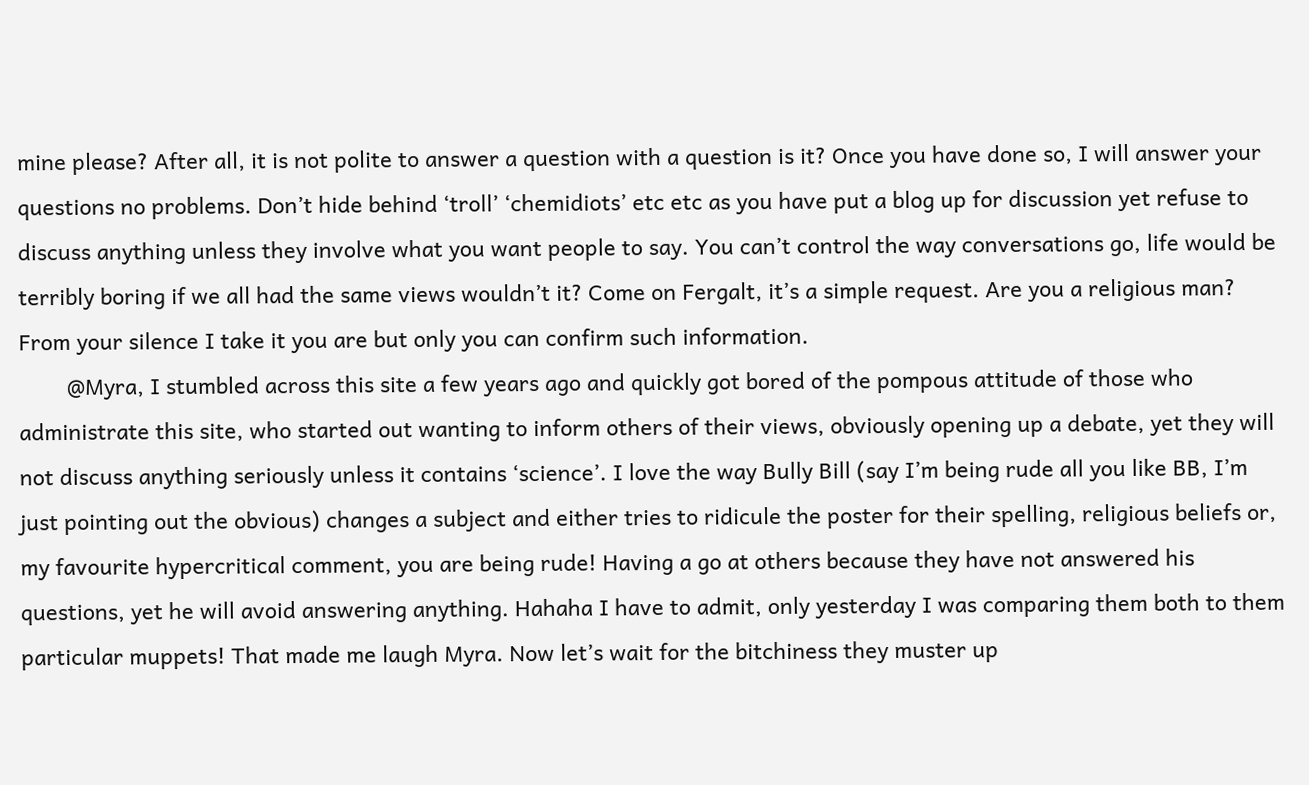mine please? After all, it is not polite to answer a question with a question is it? Once you have done so, I will answer your questions no problems. Don’t hide behind ‘troll’ ‘chemidiots’ etc etc as you have put a blog up for discussion yet refuse to discuss anything unless they involve what you want people to say. You can’t control the way conversations go, life would be terribly boring if we all had the same views wouldn’t it? Come on Fergalt, it’s a simple request. Are you a religious man? From your silence I take it you are but only you can confirm such information.
        @Myra, I stumbled across this site a few years ago and quickly got bored of the pompous attitude of those who administrate this site, who started out wanting to inform others of their views, obviously opening up a debate, yet they will not discuss anything seriously unless it contains ‘science’. I love the way Bully Bill (say I’m being rude all you like BB, I’m just pointing out the obvious) changes a subject and either tries to ridicule the poster for their spelling, religious beliefs or, my favourite hypercritical comment, you are being rude! Having a go at others because they have not answered his questions, yet he will avoid answering anything. Hahaha I have to admit, only yesterday I was comparing them both to them particular muppets! That made me laugh Myra. Now let’s wait for the bitchiness they muster up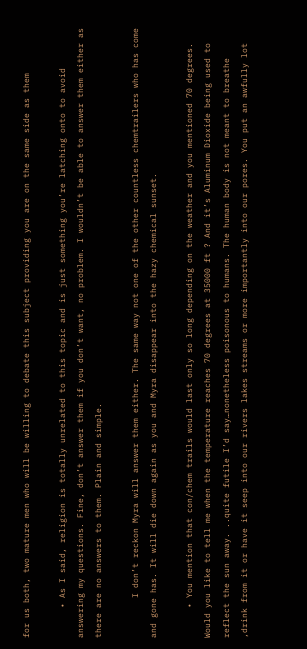for us both, two mature men who will be willing to debate this subject providing you are on the same side as them

      • As I said, religion is totally unrelated to this topic and is just something you’re latching onto to avoid answering my questions. Fine, don’t answer them if you don’t want, no problem. I wouldn’t be able to answer them either as there are no answers to them. Plain and simple.

        I don’t reckon Myra will answer them either. The same way not one of the other countless chemtrailers who has come and gone has. It will die down again as you and Myra disappear into the hazy chemical sunset.

      • You mention that con/chem trails would last only so long depending on the weather and you mentioned 70 degrees. Would you like to tell me when the temperature reaches 70 degrees at 35000 ft ? And it’s Aluminum Dioxide being used to reflect the sun away. ..quite futile I’d say…nonetheless poisonous to humans. The human body is not meant to breathe ,drink from it or have it seep into our rivers lakes streams or more importantly into our pores. You put an awfully lot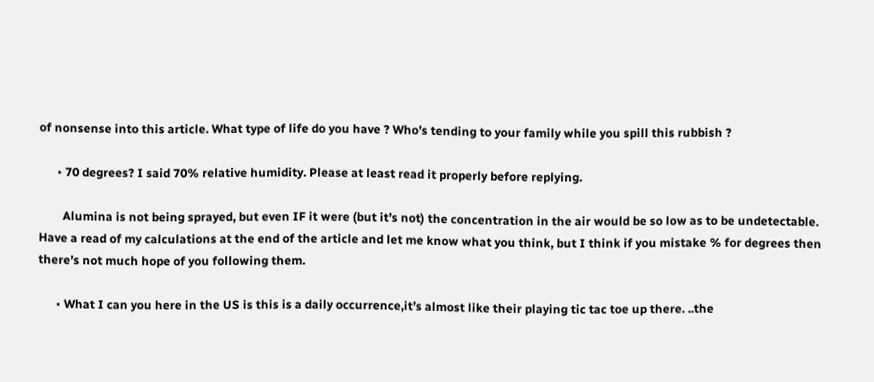of nonsense into this article. What type of life do you have ? Who’s tending to your family while you spill this rubbish ?

      • 70 degrees? I said 70% relative humidity. Please at least read it properly before replying.

        Alumina is not being sprayed, but even IF it were (but it’s not) the concentration in the air would be so low as to be undetectable. Have a read of my calculations at the end of the article and let me know what you think, but I think if you mistake % for degrees then there’s not much hope of you following them.

      • What I can you here in the US is this is a daily occurrence,it’s almost like their playing tic tac toe up there. ..the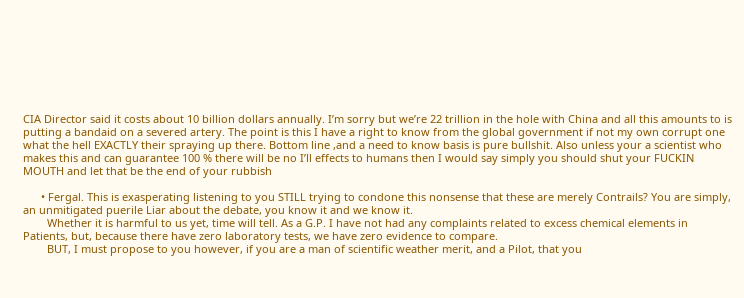CIA Director said it costs about 10 billion dollars annually. I’m sorry but we’re 22 trillion in the hole with China and all this amounts to is putting a bandaid on a severed artery. The point is this I have a right to know from the global government if not my own corrupt one what the hell EXACTLY their spraying up there. Bottom line ,and a need to know basis is pure bullshit. Also unless your a scientist who makes this and can guarantee 100 % there will be no I’ll effects to humans then I would say simply you should shut your FUCKIN MOUTH and let that be the end of your rubbish

      • Fergal. This is exasperating listening to you STILL trying to condone this nonsense that these are merely Contrails? You are simply, an unmitigated puerile Liar about the debate, you know it and we know it.
        Whether it is harmful to us yet, time will tell. As a G.P. I have not had any complaints related to excess chemical elements in Patients, but, because there have zero laboratory tests, we have zero evidence to compare.
        BUT, I must propose to you however, if you are a man of scientific weather merit, and a Pilot, that you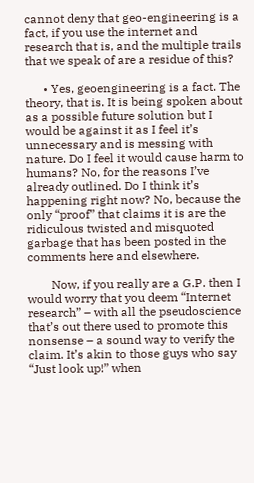cannot deny that geo-engineering is a fact, if you use the internet and research that is, and the multiple trails that we speak of are a residue of this?

      • Yes, geoengineering is a fact. The theory, that is. It is being spoken about as a possible future solution but I would be against it as I feel it’s unnecessary and is messing with nature. Do I feel it would cause harm to humans? No, for the reasons I’ve already outlined. Do I think it’s happening right now? No, because the only “proof” that claims it is are the ridiculous twisted and misquoted garbage that has been posted in the comments here and elsewhere.

        Now, if you really are a G.P. then I would worry that you deem “Internet research” – with all the pseudoscience that’s out there used to promote this nonsense – a sound way to verify the claim. It’s akin to those guys who say “Just look up!” when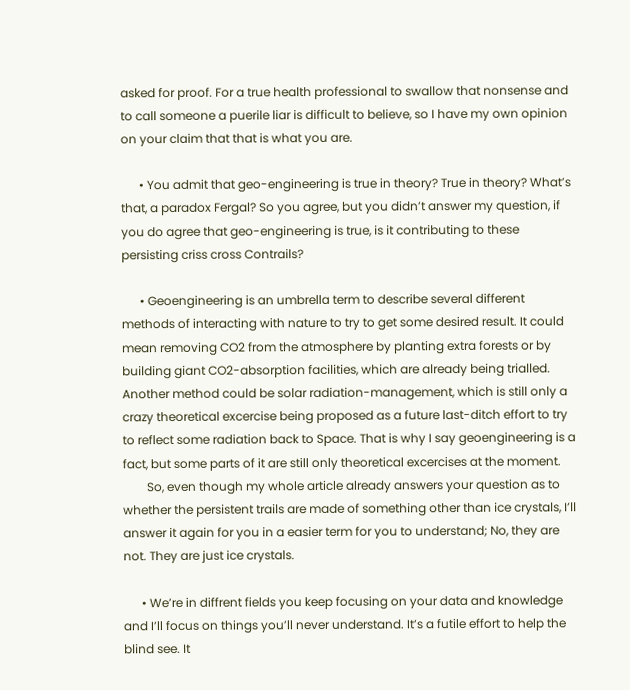asked for proof. For a true health professional to swallow that nonsense and to call someone a puerile liar is difficult to believe, so I have my own opinion on your claim that that is what you are.

      • You admit that geo-engineering is true in theory? True in theory? What’s that, a paradox Fergal? So you agree, but you didn’t answer my question, if you do agree that geo-engineering is true, is it contributing to these persisting criss cross Contrails?

      • Geoengineering is an umbrella term to describe several different methods of interacting with nature to try to get some desired result. It could mean removing CO2 from the atmosphere by planting extra forests or by building giant CO2-absorption facilities, which are already being trialled. Another method could be solar radiation-management, which is still only a crazy theoretical excercise being proposed as a future last-ditch effort to try to reflect some radiation back to Space. That is why I say geoengineering is a fact, but some parts of it are still only theoretical excercises at the moment.
        So, even though my whole article already answers your question as to whether the persistent trails are made of something other than ice crystals, I’ll answer it again for you in a easier term for you to understand; No, they are not. They are just ice crystals.

      • We’re in diffrent fields you keep focusing on your data and knowledge and I’ll focus on things you’ll never understand. It’s a futile effort to help the blind see. It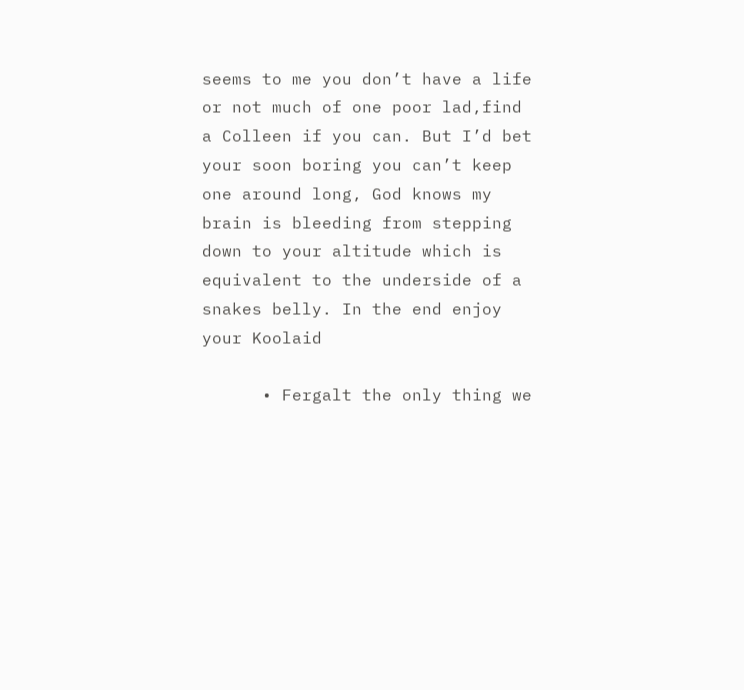seems to me you don’t have a life or not much of one poor lad,find a Colleen if you can. But I’d bet your soon boring you can’t keep one around long, God knows my brain is bleeding from stepping down to your altitude which is equivalent to the underside of a snakes belly. In the end enjoy your Koolaid

      • Fergalt the only thing we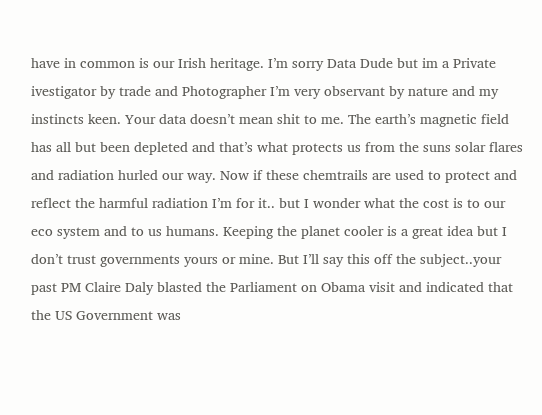have in common is our Irish heritage. I’m sorry Data Dude but im a Private ivestigator by trade and Photographer I’m very observant by nature and my instincts keen. Your data doesn’t mean shit to me. The earth’s magnetic field has all but been depleted and that’s what protects us from the suns solar flares and radiation hurled our way. Now if these chemtrails are used to protect and reflect the harmful radiation I’m for it.. but I wonder what the cost is to our eco system and to us humans. Keeping the planet cooler is a great idea but I don’t trust governments yours or mine. But I’ll say this off the subject..your past PM Claire Daly blasted the Parliament on Obama visit and indicated that the US Government was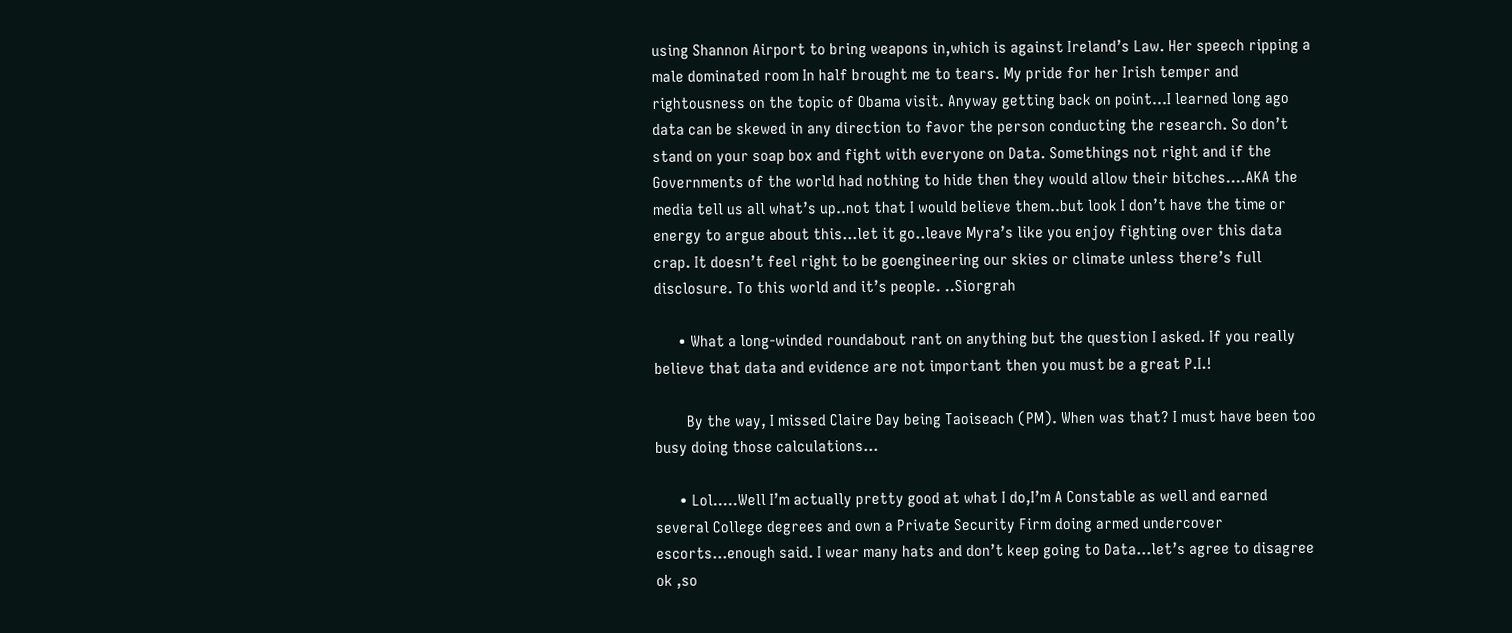using Shannon Airport to bring weapons in,which is against Ireland’s Law. Her speech ripping a male dominated room In half brought me to tears. My pride for her Irish temper and rightousness on the topic of Obama visit. Anyway getting back on point…I learned long ago data can be skewed in any direction to favor the person conducting the research. So don’t stand on your soap box and fight with everyone on Data. Somethings not right and if the Governments of the world had nothing to hide then they would allow their bitches….AKA the media tell us all what’s up..not that I would believe them..but look I don’t have the time or energy to argue about this…let it go..leave Myra’s like you enjoy fighting over this data crap. It doesn’t feel right to be goengineering our skies or climate unless there’s full disclosure. To this world and it’s people. ..Siorgrah

      • What a long-winded roundabout rant on anything but the question I asked. If you really believe that data and evidence are not important then you must be a great P.I.!

        By the way, I missed Claire Day being Taoiseach (PM). When was that? I must have been too busy doing those calculations…

      • Lol…..Well I’m actually pretty good at what I do,I’m A Constable as well and earned several College degrees and own a Private Security Firm doing armed undercover escorts…enough said. I wear many hats and don’t keep going to Data…let’s agree to disagree ok ,so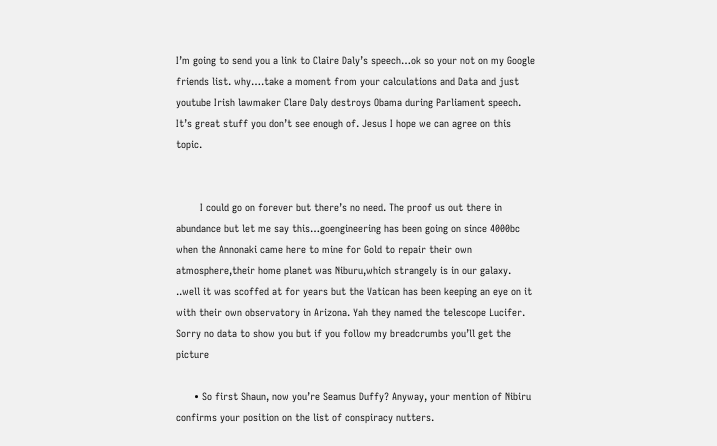I’m going to send you a link to Claire Daly’s speech…ok so your not on my Google friends list. why….take a moment from your calculations and Data and just youtube Irish lawmaker Clare Daly destroys Obama during Parliament speech. It’s great stuff you don’t see enough of. Jesus I hope we can agree on this topic.


        I could go on forever but there’s no need. The proof us out there in abundance but let me say this…goengineering has been going on since 4000bc when the Annonaki came here to mine for Gold to repair their own atmosphere,their home planet was Niburu,which strangely is in our galaxy. ..well it was scoffed at for years but the Vatican has been keeping an eye on it with their own observatory in Arizona. Yah they named the telescope Lucifer. Sorry no data to show you but if you follow my breadcrumbs you’ll get the picture

      • So first Shaun, now you’re Seamus Duffy? Anyway, your mention of Nibiru confirms your position on the list of conspiracy nutters.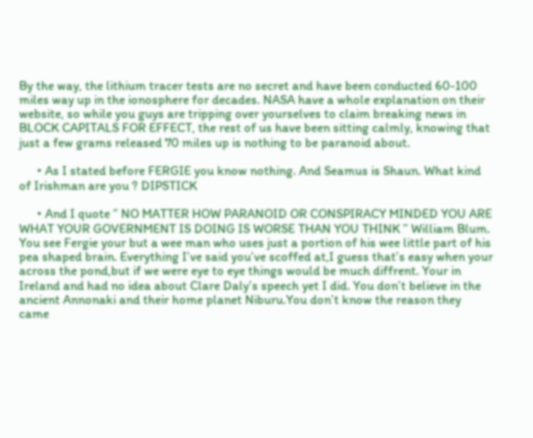By the way, the lithium tracer tests are no secret and have been conducted 60-100 miles way up in the ionosphere for decades. NASA have a whole explanation on their website, so while you guys are tripping over yourselves to claim breaking news in BLOCK CAPITALS FOR EFFECT, the rest of us have been sitting calmly, knowing that just a few grams released 70 miles up is nothing to be paranoid about.

      • As I stated before FERGIE you know nothing. And Seamus is Shaun. What kind of Irishman are you ? DIPSTICK

      • And I quote ” NO MATTER HOW PARANOID OR CONSPIRACY MINDED YOU ARE WHAT YOUR GOVERNMENT IS DOING IS WORSE THAN YOU THINK ” William Blum. You see Fergie your but a wee man who uses just a portion of his wee little part of his pea shaped brain. Everything I’ve said you’ve scoffed at,I guess that’s easy when your across the pond,but if we were eye to eye things would be much diffrent. Your in Ireland and had no idea about Clare Daly’s speech yet I did. You don’t believe in the ancient Annonaki and their home planet Niburu.You don’t know the reason they came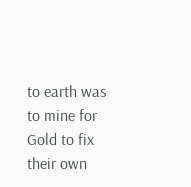to earth was to mine for Gold to fix their own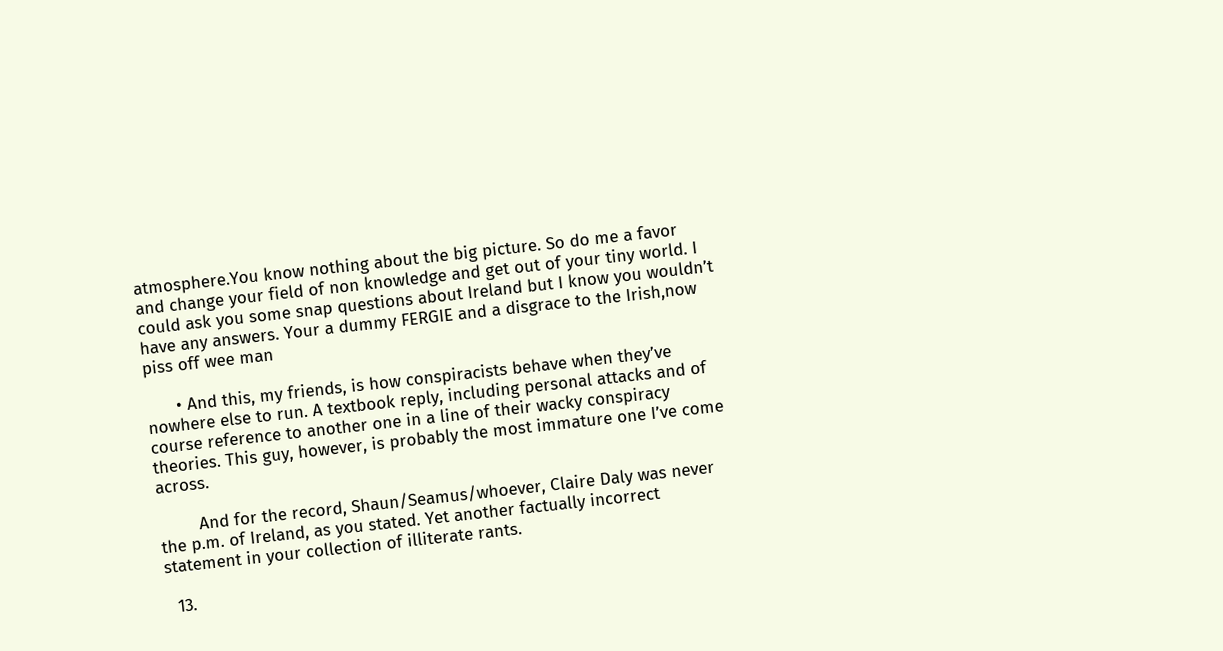atmosphere.You know nothing about the big picture. So do me a favor and change your field of non knowledge and get out of your tiny world. I could ask you some snap questions about Ireland but I know you wouldn’t have any answers. Your a dummy FERGIE and a disgrace to the Irish,now piss off wee man

      • And this, my friends, is how conspiracists behave when they’ve nowhere else to run. A textbook reply, including personal attacks and of course reference to another one in a line of their wacky conspiracy theories. This guy, however, is probably the most immature one I’ve come across.

        And for the record, Shaun/Seamus/whoever, Claire Daly was never the p.m. of Ireland, as you stated. Yet another factually incorrect statement in your collection of illiterate rants.

  13.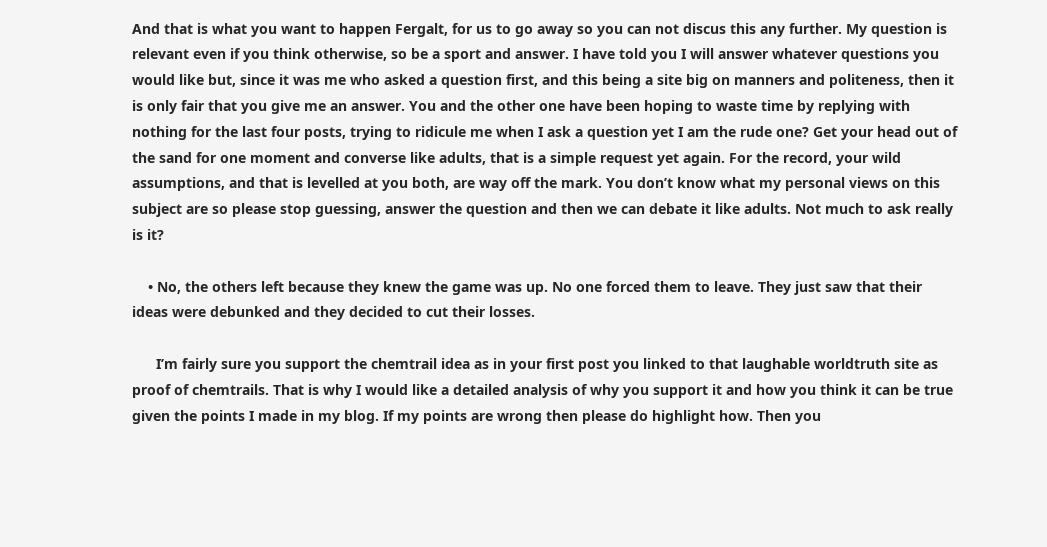And that is what you want to happen Fergalt, for us to go away so you can not discus this any further. My question is relevant even if you think otherwise, so be a sport and answer. I have told you I will answer whatever questions you would like but, since it was me who asked a question first, and this being a site big on manners and politeness, then it is only fair that you give me an answer. You and the other one have been hoping to waste time by replying with nothing for the last four posts, trying to ridicule me when I ask a question yet I am the rude one? Get your head out of the sand for one moment and converse like adults, that is a simple request yet again. For the record, your wild assumptions, and that is levelled at you both, are way off the mark. You don’t know what my personal views on this subject are so please stop guessing, answer the question and then we can debate it like adults. Not much to ask really is it?

    • No, the others left because they knew the game was up. No one forced them to leave. They just saw that their ideas were debunked and they decided to cut their losses.

      I’m fairly sure you support the chemtrail idea as in your first post you linked to that laughable worldtruth site as proof of chemtrails. That is why I would like a detailed analysis of why you support it and how you think it can be true given the points I made in my blog. If my points are wrong then please do highlight how. Then you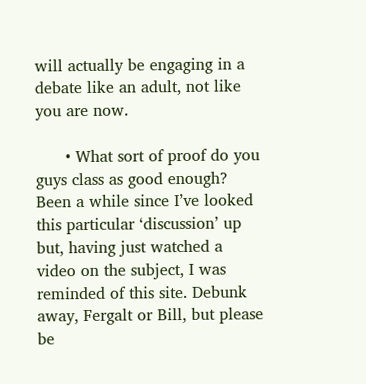will actually be engaging in a debate like an adult, not like you are now.

      • What sort of proof do you guys class as good enough? Been a while since I’ve looked this particular ‘discussion’ up but, having just watched a video on the subject, I was reminded of this site. Debunk away, Fergalt or Bill, but please be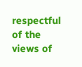respectful of the views of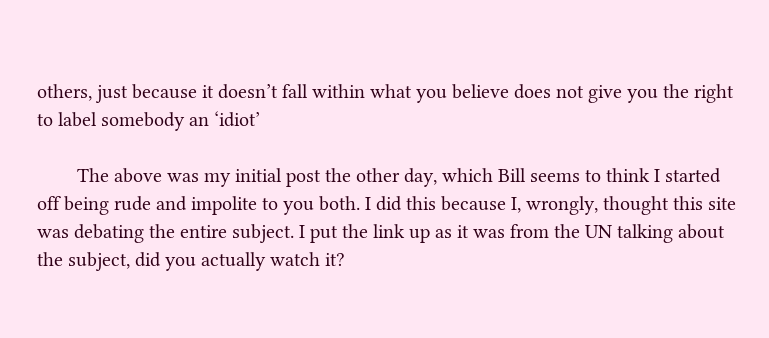others, just because it doesn’t fall within what you believe does not give you the right to label somebody an ‘idiot’

        The above was my initial post the other day, which Bill seems to think I started off being rude and impolite to you both. I did this because I, wrongly, thought this site was debating the entire subject. I put the link up as it was from the UN talking about the subject, did you actually watch it?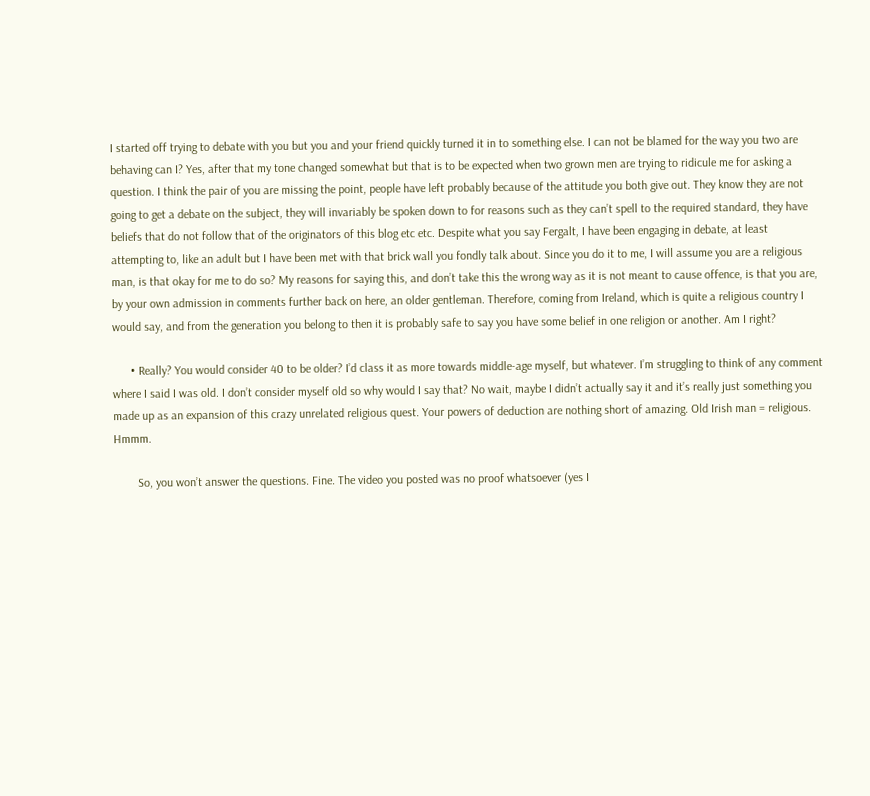I started off trying to debate with you but you and your friend quickly turned it in to something else. I can not be blamed for the way you two are behaving can I? Yes, after that my tone changed somewhat but that is to be expected when two grown men are trying to ridicule me for asking a question. I think the pair of you are missing the point, people have left probably because of the attitude you both give out. They know they are not going to get a debate on the subject, they will invariably be spoken down to for reasons such as they can’t spell to the required standard, they have beliefs that do not follow that of the originators of this blog etc etc. Despite what you say Fergalt, I have been engaging in debate, at least attempting to, like an adult but I have been met with that brick wall you fondly talk about. Since you do it to me, I will assume you are a religious man, is that okay for me to do so? My reasons for saying this, and don’t take this the wrong way as it is not meant to cause offence, is that you are, by your own admission in comments further back on here, an older gentleman. Therefore, coming from Ireland, which is quite a religious country I would say, and from the generation you belong to then it is probably safe to say you have some belief in one religion or another. Am I right?

      • Really? You would consider 40 to be older? I’d class it as more towards middle-age myself, but whatever. I’m struggling to think of any comment where I said I was old. I don’t consider myself old so why would I say that? No wait, maybe I didn’t actually say it and it’s really just something you made up as an expansion of this crazy unrelated religious quest. Your powers of deduction are nothing short of amazing. Old Irish man = religious. Hmmm.

        So, you won’t answer the questions. Fine. The video you posted was no proof whatsoever (yes I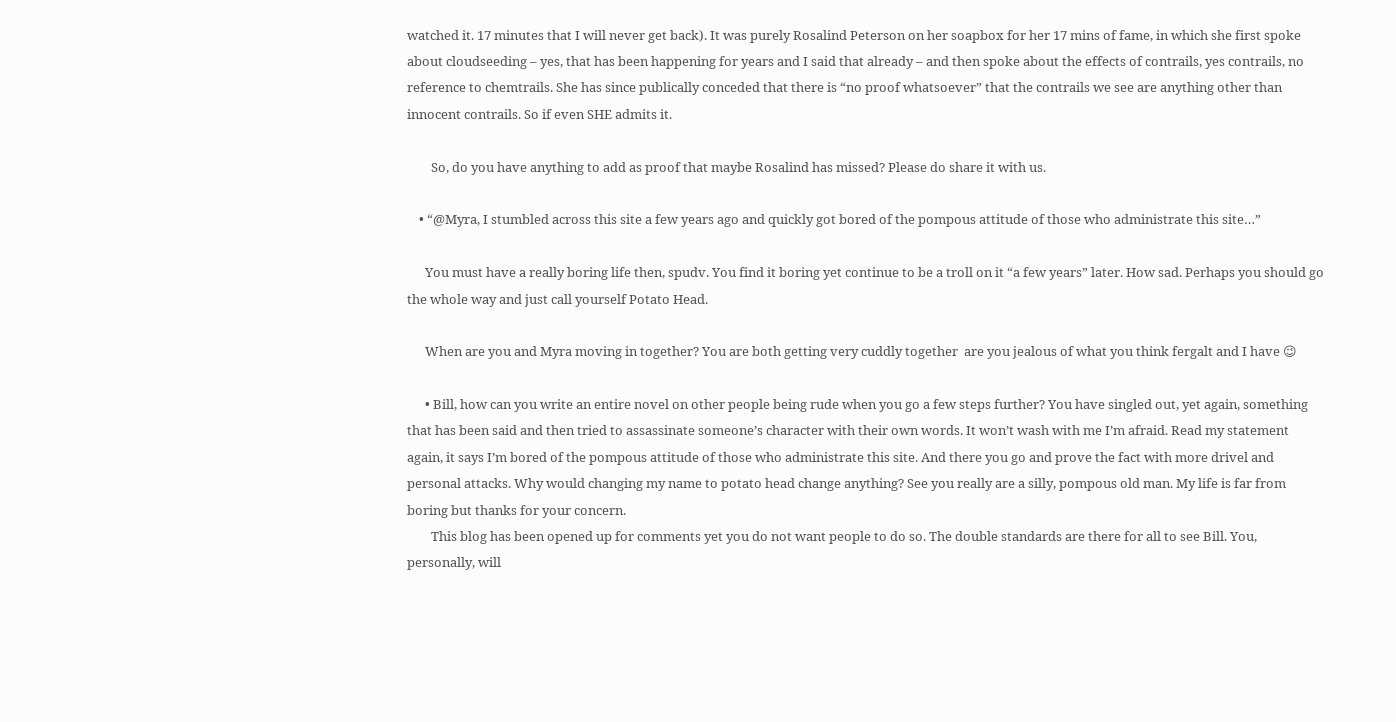watched it. 17 minutes that I will never get back). It was purely Rosalind Peterson on her soapbox for her 17 mins of fame, in which she first spoke about cloudseeding – yes, that has been happening for years and I said that already – and then spoke about the effects of contrails, yes contrails, no reference to chemtrails. She has since publically conceded that there is “no proof whatsoever” that the contrails we see are anything other than innocent contrails. So if even SHE admits it.

        So, do you have anything to add as proof that maybe Rosalind has missed? Please do share it with us.

    • “@Myra, I stumbled across this site a few years ago and quickly got bored of the pompous attitude of those who administrate this site…”

      You must have a really boring life then, spudv. You find it boring yet continue to be a troll on it “a few years” later. How sad. Perhaps you should go the whole way and just call yourself Potato Head.

      When are you and Myra moving in together? You are both getting very cuddly together  are you jealous of what you think fergalt and I have 😉

      • Bill, how can you write an entire novel on other people being rude when you go a few steps further? You have singled out, yet again, something that has been said and then tried to assassinate someone’s character with their own words. It won’t wash with me I’m afraid. Read my statement again, it says I’m bored of the pompous attitude of those who administrate this site. And there you go and prove the fact with more drivel and personal attacks. Why would changing my name to potato head change anything? See you really are a silly, pompous old man. My life is far from boring but thanks for your concern.
        This blog has been opened up for comments yet you do not want people to do so. The double standards are there for all to see Bill. You, personally, will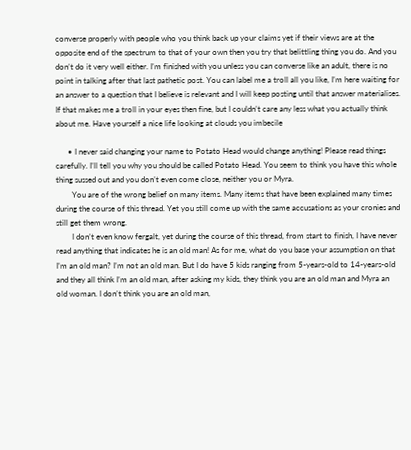converse properly with people who you think back up your claims yet if their views are at the opposite end of the spectrum to that of your own then you try that belittling thing you do. And you don’t do it very well either. I’m finished with you unless you can converse like an adult, there is no point in talking after that last pathetic post. You can label me a troll all you like, I’m here waiting for an answer to a question that I believe is relevant and I will keep posting until that answer materialises. If that makes me a troll in your eyes then fine, but I couldn’t care any less what you actually think about me. Have yourself a nice life looking at clouds you imbecile

      • I never said changing your name to Potato Head would change anything! Please read things carefully. I’ll tell you why you should be called Potato Head. You seem to think you have this whole thing sussed out and you don’t even come close, neither you or Myra.
        You are of the wrong belief on many items. Many items that have been explained many times during the course of this thread. Yet you still come up with the same accusations as your cronies and still get them wrong.
        I don’t even know fergalt, yet during the course of this thread, from start to finish, I have never read anything that indicates he is an old man! As for me, what do you base your assumption on that I’m an old man? I’m not an old man. But I do have 5 kids ranging from 5-years-old to 14-years-old and they all think I’m an old man, after asking my kids, they think you are an old man and Myra an old woman. I don’t think you are an old man,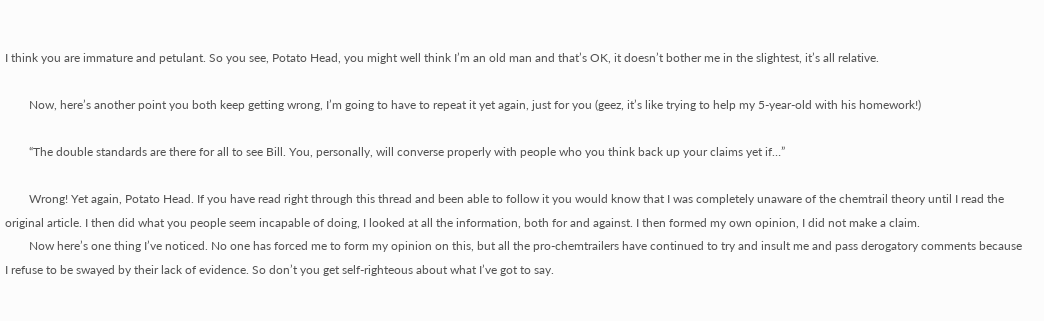I think you are immature and petulant. So you see, Potato Head, you might well think I’m an old man and that’s OK, it doesn’t bother me in the slightest, it’s all relative.

        Now, here’s another point you both keep getting wrong, I’m going to have to repeat it yet again, just for you (geez, it’s like trying to help my 5-year-old with his homework!)

        “The double standards are there for all to see Bill. You, personally, will converse properly with people who you think back up your claims yet if…”

        Wrong! Yet again, Potato Head. If you have read right through this thread and been able to follow it you would know that I was completely unaware of the chemtrail theory until I read the original article. I then did what you people seem incapable of doing, I looked at all the information, both for and against. I then formed my own opinion, I did not make a claim.
        Now here’s one thing I’ve noticed. No one has forced me to form my opinion on this, but all the pro-chemtrailers have continued to try and insult me and pass derogatory comments because I refuse to be swayed by their lack of evidence. So don’t you get self-righteous about what I’ve got to say.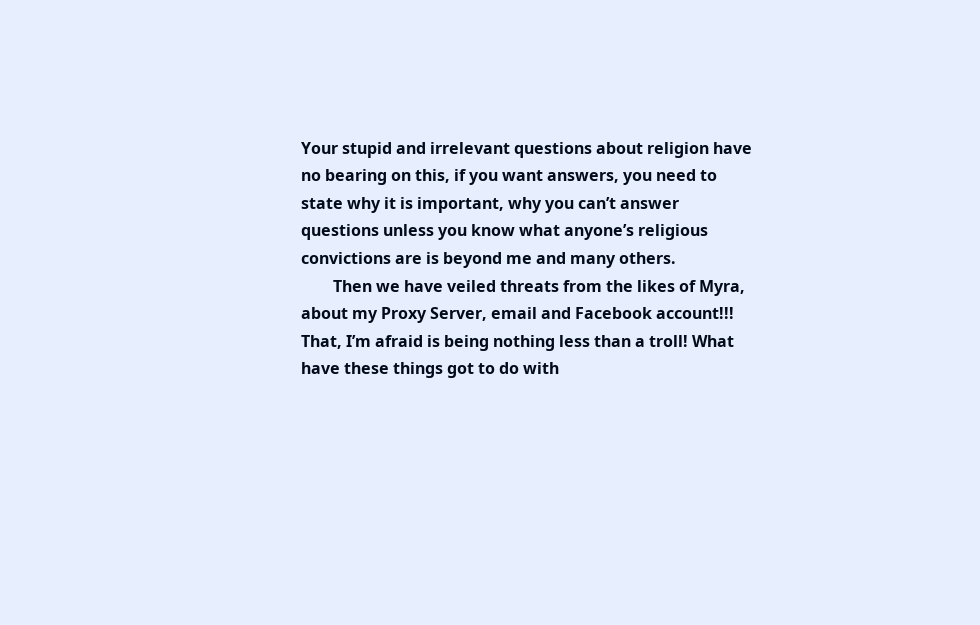Your stupid and irrelevant questions about religion have no bearing on this, if you want answers, you need to state why it is important, why you can’t answer questions unless you know what anyone’s religious convictions are is beyond me and many others.
        Then we have veiled threats from the likes of Myra, about my Proxy Server, email and Facebook account!!! That, I’m afraid is being nothing less than a troll! What have these things got to do with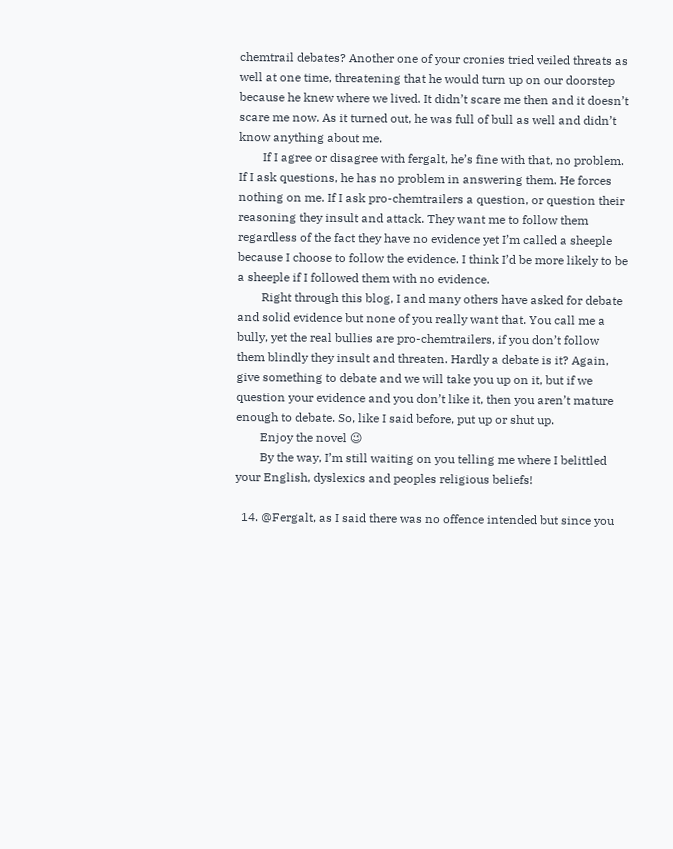chemtrail debates? Another one of your cronies tried veiled threats as well at one time, threatening that he would turn up on our doorstep because he knew where we lived. It didn’t scare me then and it doesn’t scare me now. As it turned out, he was full of bull as well and didn’t know anything about me.
        If I agree or disagree with fergalt, he’s fine with that, no problem. If I ask questions, he has no problem in answering them. He forces nothing on me. If I ask pro-chemtrailers a question, or question their reasoning they insult and attack. They want me to follow them regardless of the fact they have no evidence yet I’m called a sheeple because I choose to follow the evidence. I think I’d be more likely to be a sheeple if I followed them with no evidence.
        Right through this blog, I and many others have asked for debate and solid evidence but none of you really want that. You call me a bully, yet the real bullies are pro-chemtrailers, if you don’t follow them blindly they insult and threaten. Hardly a debate is it? Again, give something to debate and we will take you up on it, but if we question your evidence and you don’t like it, then you aren’t mature enough to debate. So, like I said before, put up or shut up.
        Enjoy the novel 😉
        By the way, I’m still waiting on you telling me where I belittled your English, dyslexics and peoples religious beliefs!

  14. @Fergalt, as I said there was no offence intended but since you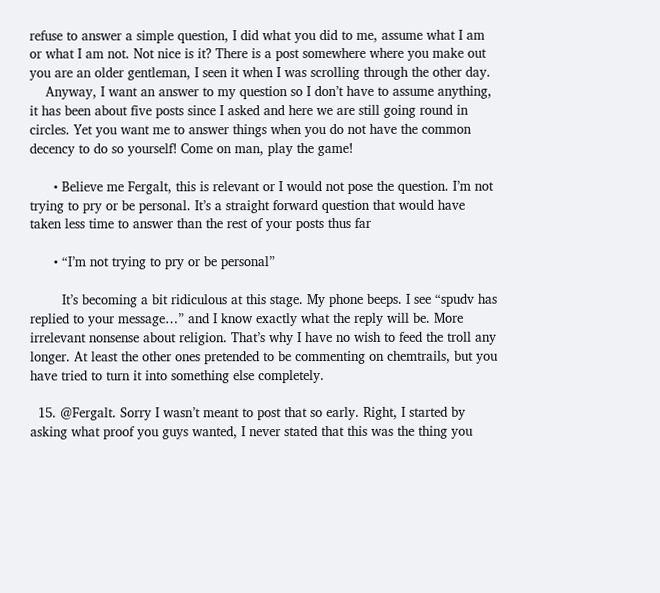refuse to answer a simple question, I did what you did to me, assume what I am or what I am not. Not nice is it? There is a post somewhere where you make out you are an older gentleman, I seen it when I was scrolling through the other day.
    Anyway, I want an answer to my question so I don’t have to assume anything, it has been about five posts since I asked and here we are still going round in circles. Yet you want me to answer things when you do not have the common decency to do so yourself! Come on man, play the game!

      • Believe me Fergalt, this is relevant or I would not pose the question. I’m not trying to pry or be personal. It’s a straight forward question that would have taken less time to answer than the rest of your posts thus far

      • “I’m not trying to pry or be personal”

        It’s becoming a bit ridiculous at this stage. My phone beeps. I see “spudv has replied to your message…” and I know exactly what the reply will be. More irrelevant nonsense about religion. That’s why I have no wish to feed the troll any longer. At least the other ones pretended to be commenting on chemtrails, but you have tried to turn it into something else completely.

  15. @Fergalt. Sorry I wasn’t meant to post that so early. Right, I started by asking what proof you guys wanted, I never stated that this was the thing you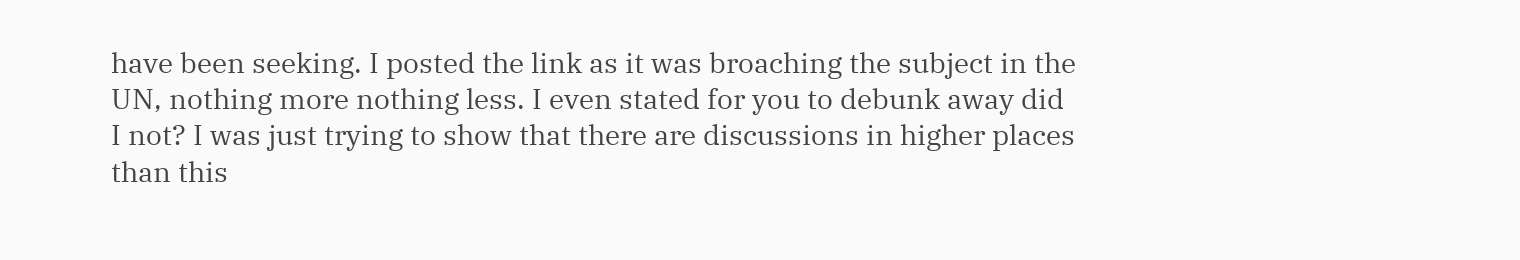have been seeking. I posted the link as it was broaching the subject in the UN, nothing more nothing less. I even stated for you to debunk away did I not? I was just trying to show that there are discussions in higher places than this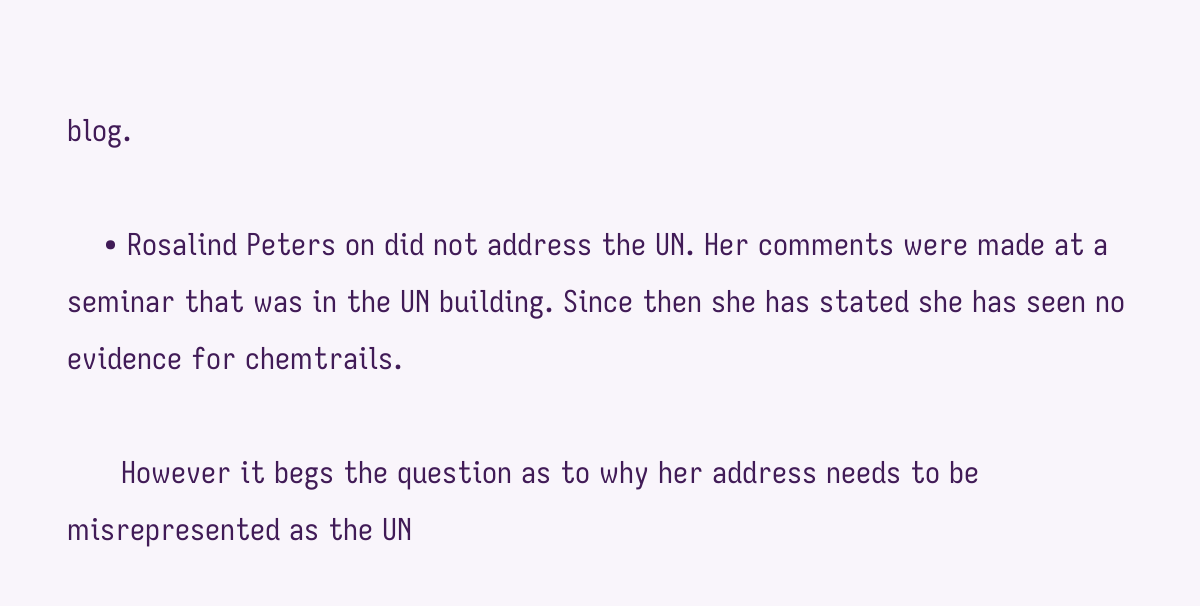blog.

    • Rosalind Peters on did not address the UN. Her comments were made at a seminar that was in the UN building. Since then she has stated she has seen no evidence for chemtrails.

      However it begs the question as to why her address needs to be misrepresented as the UN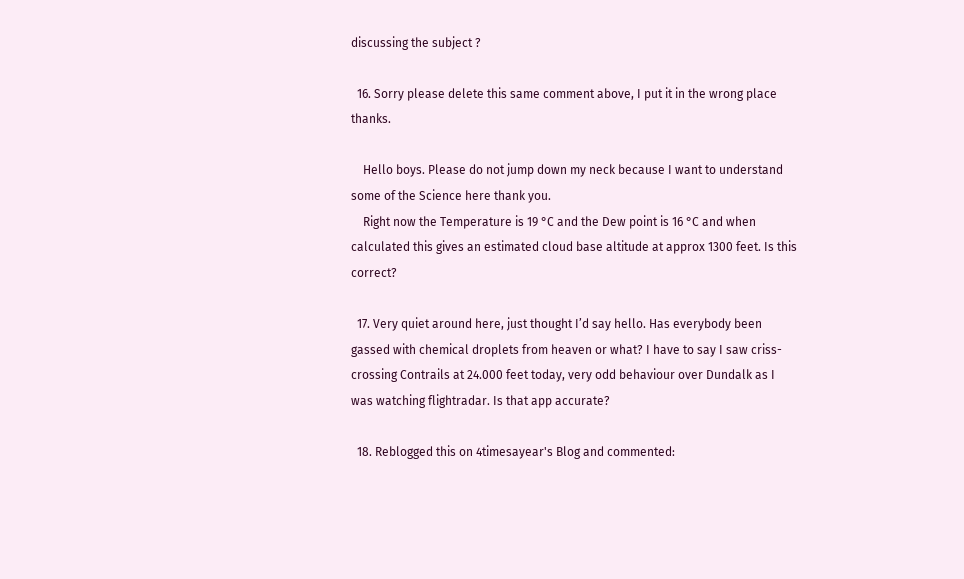discussing the subject ?

  16. Sorry please delete this same comment above, I put it in the wrong place thanks.

    Hello boys. Please do not jump down my neck because I want to understand some of the Science here thank you.
    Right now the Temperature is 19 °C and the Dew point is 16 °C and when calculated this gives an estimated cloud base altitude at approx 1300 feet. Is this correct?

  17. Very quiet around here, just thought I’d say hello. Has everybody been gassed with chemical droplets from heaven or what? I have to say I saw criss-crossing Contrails at 24.000 feet today, very odd behaviour over Dundalk as I was watching flightradar. Is that app accurate?

  18. Reblogged this on 4timesayear's Blog and commented: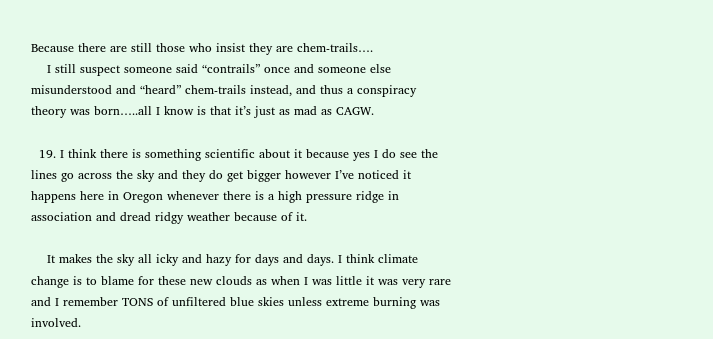Because there are still those who insist they are chem-trails….
    I still suspect someone said “contrails” once and someone else misunderstood and “heard” chem-trails instead, and thus a conspiracy theory was born…..all I know is that it’s just as mad as CAGW.

  19. I think there is something scientific about it because yes I do see the lines go across the sky and they do get bigger however I’ve noticed it happens here in Oregon whenever there is a high pressure ridge in association and dread ridgy weather because of it.

    It makes the sky all icky and hazy for days and days. I think climate change is to blame for these new clouds as when I was little it was very rare and I remember TONS of unfiltered blue skies unless extreme burning was involved.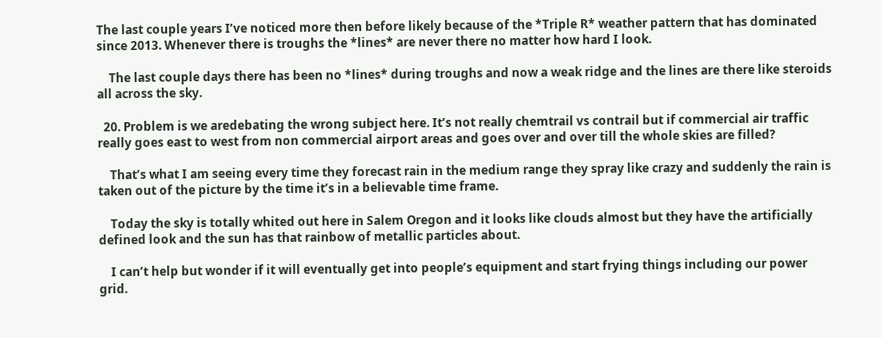The last couple years I’ve noticed more then before likely because of the *Triple R* weather pattern that has dominated since 2013. Whenever there is troughs the *lines* are never there no matter how hard I look.

    The last couple days there has been no *lines* during troughs and now a weak ridge and the lines are there like steroids all across the sky.

  20. Problem is we aredebating the wrong subject here. It’s not really chemtrail vs contrail but if commercial air traffic really goes east to west from non commercial airport areas and goes over and over till the whole skies are filled?

    That’s what I am seeing every time they forecast rain in the medium range they spray like crazy and suddenly the rain is taken out of the picture by the time it’s in a believable time frame.

    Today the sky is totally whited out here in Salem Oregon and it looks like clouds almost but they have the artificially defined look and the sun has that rainbow of metallic particles about.

    I can’t help but wonder if it will eventually get into people’s equipment and start frying things including our power grid.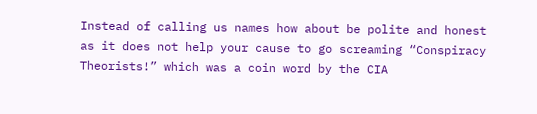Instead of calling us names how about be polite and honest as it does not help your cause to go screaming “Conspiracy Theorists!” which was a coin word by the CIA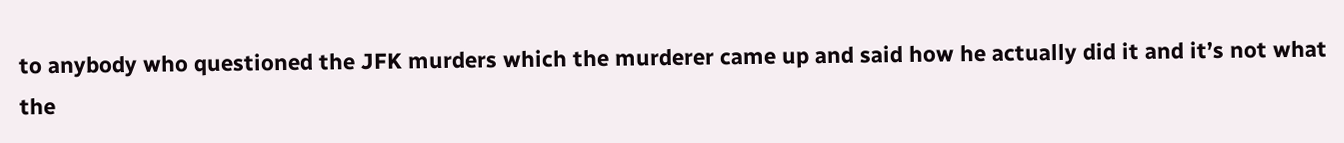to anybody who questioned the JFK murders which the murderer came up and said how he actually did it and it’s not what the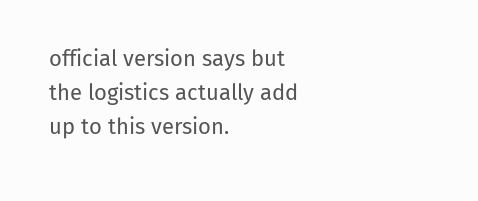official version says but the logistics actually add up to this version.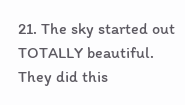21. The sky started out TOTALLY beautiful. They did this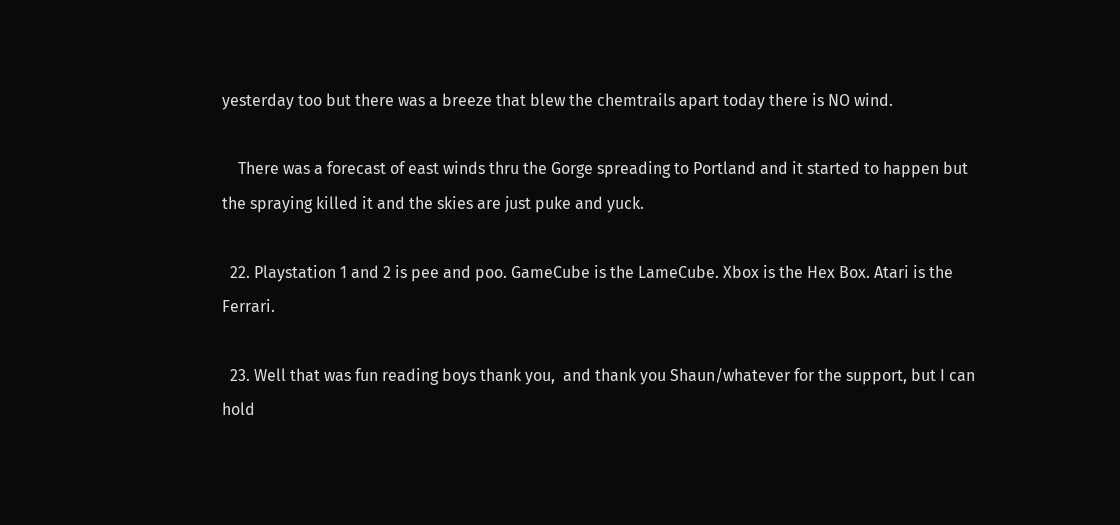yesterday too but there was a breeze that blew the chemtrails apart today there is NO wind.

    There was a forecast of east winds thru the Gorge spreading to Portland and it started to happen but the spraying killed it and the skies are just puke and yuck.

  22. Playstation 1 and 2 is pee and poo. GameCube is the LameCube. Xbox is the Hex Box. Atari is the Ferrari.

  23. Well that was fun reading boys thank you,  and thank you Shaun/whatever for the support, but I can hold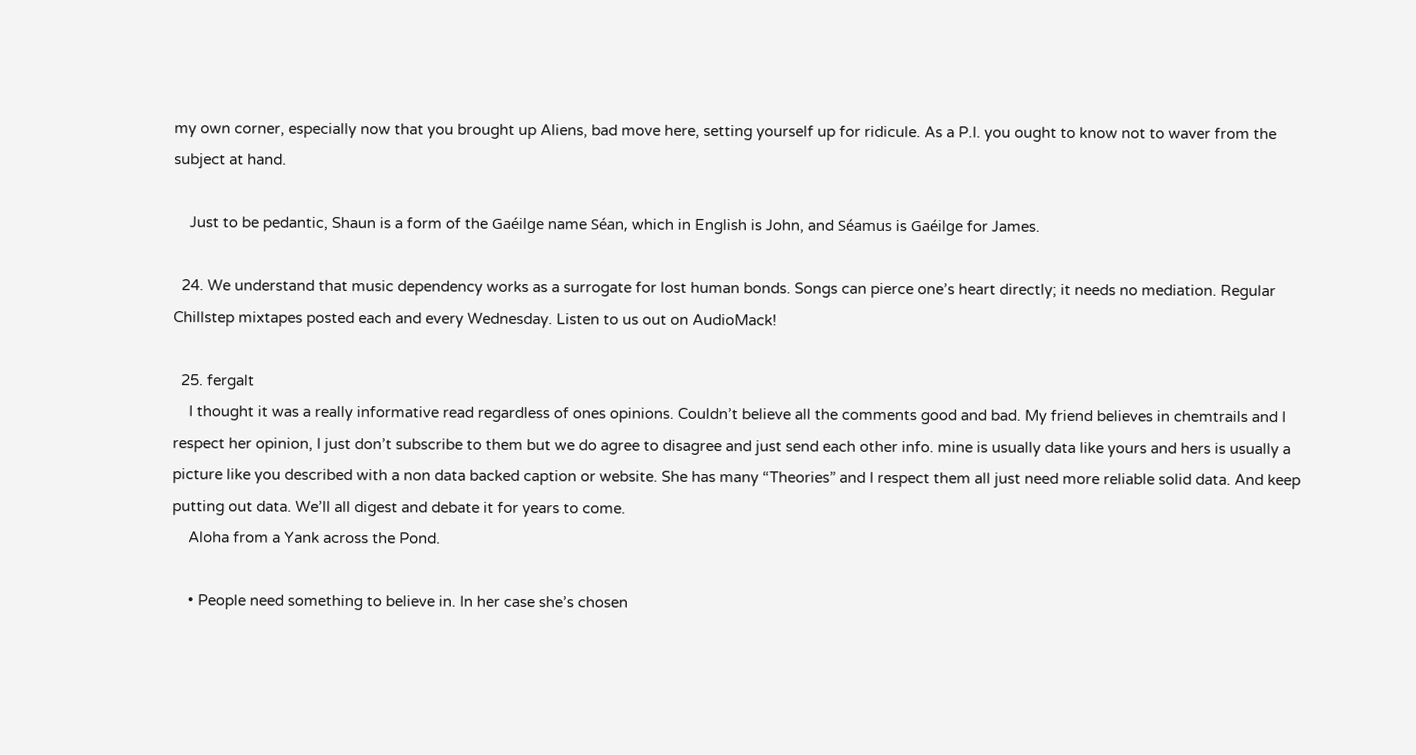my own corner, especially now that you brought up Aliens, bad move here, setting yourself up for ridicule. As a P.I. you ought to know not to waver from the subject at hand.

    Just to be pedantic, Shaun is a form of the Gaéilge name Séan, which in English is John, and Séamus is Gaéilge for James.

  24. We understand that music dependency works as a surrogate for lost human bonds. Songs can pierce one’s heart directly; it needs no mediation. Regular Chillstep mixtapes posted each and every Wednesday. Listen to us out on AudioMack!

  25. fergalt
    I thought it was a really informative read regardless of ones opinions. Couldn’t believe all the comments good and bad. My friend believes in chemtrails and I respect her opinion, I just don’t subscribe to them but we do agree to disagree and just send each other info. mine is usually data like yours and hers is usually a picture like you described with a non data backed caption or website. She has many “Theories” and I respect them all just need more reliable solid data. And keep putting out data. We’ll all digest and debate it for years to come.
    Aloha from a Yank across the Pond.

    • People need something to believe in. In her case she’s chosen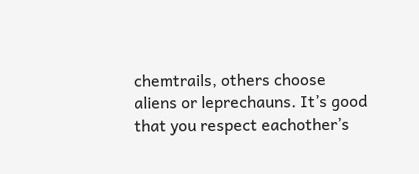chemtrails, others choose aliens or leprechauns. It’s good that you respect eachother’s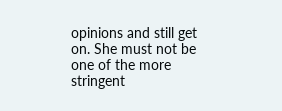opinions and still get on. She must not be one of the more stringent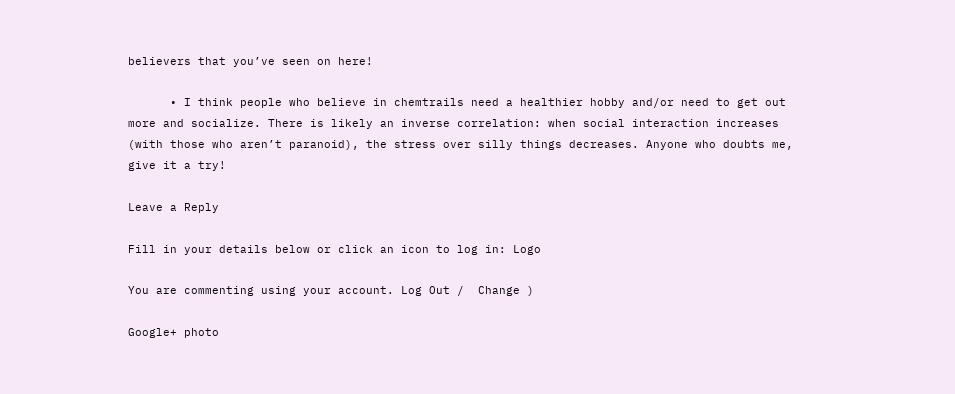believers that you’ve seen on here!

      • I think people who believe in chemtrails need a healthier hobby and/or need to get out more and socialize. There is likely an inverse correlation: when social interaction increases (with those who aren’t paranoid), the stress over silly things decreases. Anyone who doubts me, give it a try!

Leave a Reply

Fill in your details below or click an icon to log in: Logo

You are commenting using your account. Log Out /  Change )

Google+ photo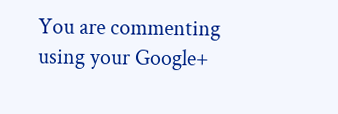You are commenting using your Google+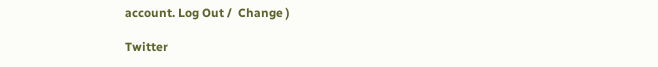account. Log Out /  Change )

Twitter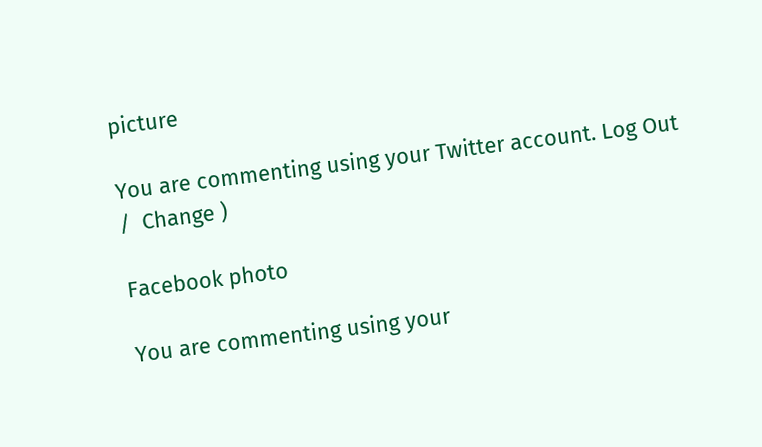picture

You are commenting using your Twitter account. Log Out /  Change )

Facebook photo

You are commenting using your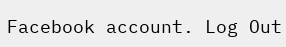Facebook account. Log Out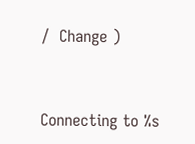/  Change )


Connecting to %s